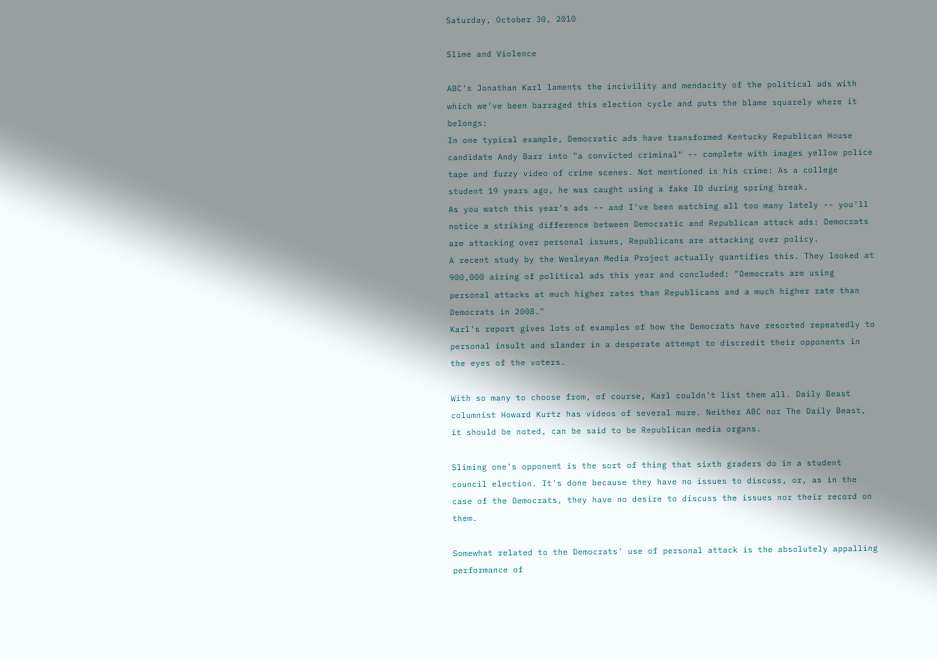Saturday, October 30, 2010

Slime and Violence

ABC's Jonathan Karl laments the incivility and mendacity of the political ads with which we've been barraged this election cycle and puts the blame squarely where it belongs:
In one typical example, Democratic ads have transformed Kentucky Republican House candidate Andy Barr into "a convicted criminal" -- complete with images yellow police tape and fuzzy video of crime scenes. Not mentioned is his crime: As a college student 19 years ago, he was caught using a fake ID during spring break.
As you watch this year's ads -- and I've been watching all too many lately -- you'll notice a striking difference between Democratic and Republican attack ads: Democrats are attacking over personal issues, Republicans are attacking over policy.
A recent study by the Wesleyan Media Project actually quantifies this. They looked at 900,000 airing of political ads this year and concluded: "Democrats are using personal attacks at much higher rates than Republicans and a much higher rate than Democrats in 2008."
Karl's report gives lots of examples of how the Democrats have resorted repeatedly to personal insult and slander in a desperate attempt to discredit their opponents in the eyes of the voters.

With so many to choose from, of course, Karl couldn't list them all. Daily Beast columnist Howard Kurtz has videos of several more. Neither ABC nor The Daily Beast, it should be noted, can be said to be Republican media organs.

Sliming one's opponent is the sort of thing that sixth graders do in a student council election. It's done because they have no issues to discuss, or, as in the case of the Democrats, they have no desire to discuss the issues nor their record on them.

Somewhat related to the Democrats' use of personal attack is the absolutely appalling performance of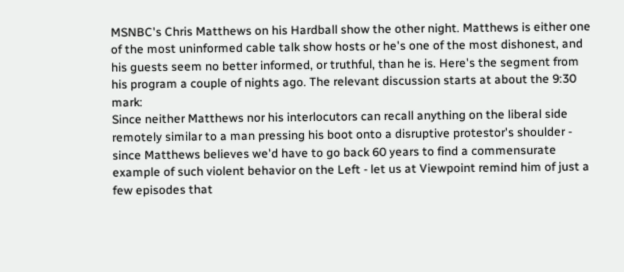MSNBC's Chris Matthews on his Hardball show the other night. Matthews is either one of the most uninformed cable talk show hosts or he's one of the most dishonest, and his guests seem no better informed, or truthful, than he is. Here's the segment from his program a couple of nights ago. The relevant discussion starts at about the 9:30 mark:
Since neither Matthews nor his interlocutors can recall anything on the liberal side remotely similar to a man pressing his boot onto a disruptive protestor's shoulder - since Matthews believes we'd have to go back 60 years to find a commensurate example of such violent behavior on the Left - let us at Viewpoint remind him of just a few episodes that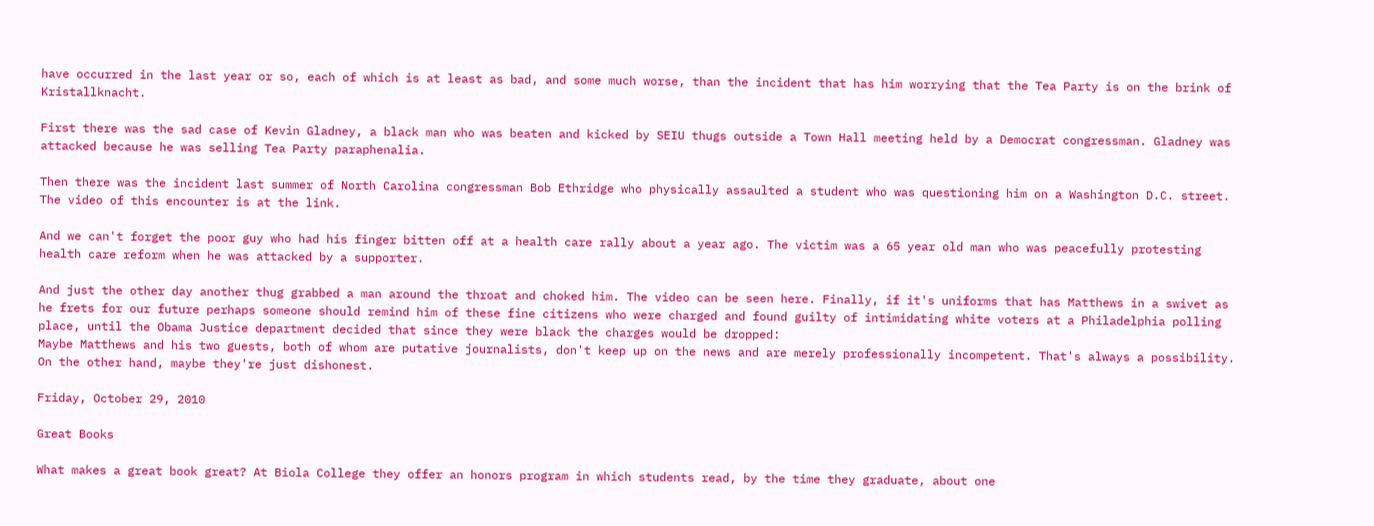have occurred in the last year or so, each of which is at least as bad, and some much worse, than the incident that has him worrying that the Tea Party is on the brink of Kristallknacht.

First there was the sad case of Kevin Gladney, a black man who was beaten and kicked by SEIU thugs outside a Town Hall meeting held by a Democrat congressman. Gladney was attacked because he was selling Tea Party paraphenalia.

Then there was the incident last summer of North Carolina congressman Bob Ethridge who physically assaulted a student who was questioning him on a Washington D.C. street. The video of this encounter is at the link.

And we can't forget the poor guy who had his finger bitten off at a health care rally about a year ago. The victim was a 65 year old man who was peacefully protesting health care reform when he was attacked by a supporter.

And just the other day another thug grabbed a man around the throat and choked him. The video can be seen here. Finally, if it's uniforms that has Matthews in a swivet as he frets for our future perhaps someone should remind him of these fine citizens who were charged and found guilty of intimidating white voters at a Philadelphia polling place, until the Obama Justice department decided that since they were black the charges would be dropped:
Maybe Matthews and his two guests, both of whom are putative journalists, don't keep up on the news and are merely professionally incompetent. That's always a possibility. On the other hand, maybe they're just dishonest.

Friday, October 29, 2010

Great Books

What makes a great book great? At Biola College they offer an honors program in which students read, by the time they graduate, about one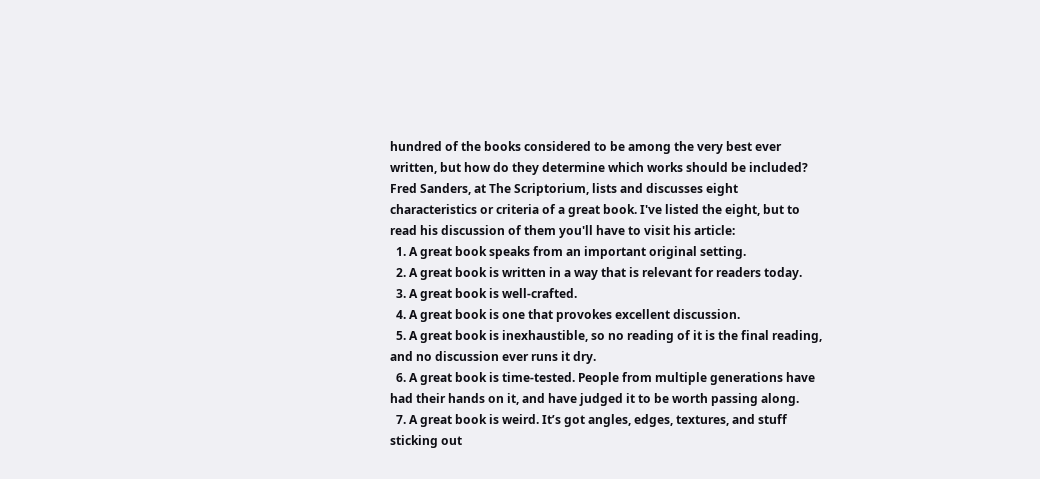hundred of the books considered to be among the very best ever written, but how do they determine which works should be included? Fred Sanders, at The Scriptorium, lists and discusses eight characteristics or criteria of a great book. I've listed the eight, but to read his discussion of them you'll have to visit his article:
  1. A great book speaks from an important original setting.
  2. A great book is written in a way that is relevant for readers today.
  3. A great book is well-crafted.
  4. A great book is one that provokes excellent discussion.
  5. A great book is inexhaustible, so no reading of it is the final reading, and no discussion ever runs it dry.
  6. A great book is time-tested. People from multiple generations have had their hands on it, and have judged it to be worth passing along.
  7. A great book is weird. It’s got angles, edges, textures, and stuff sticking out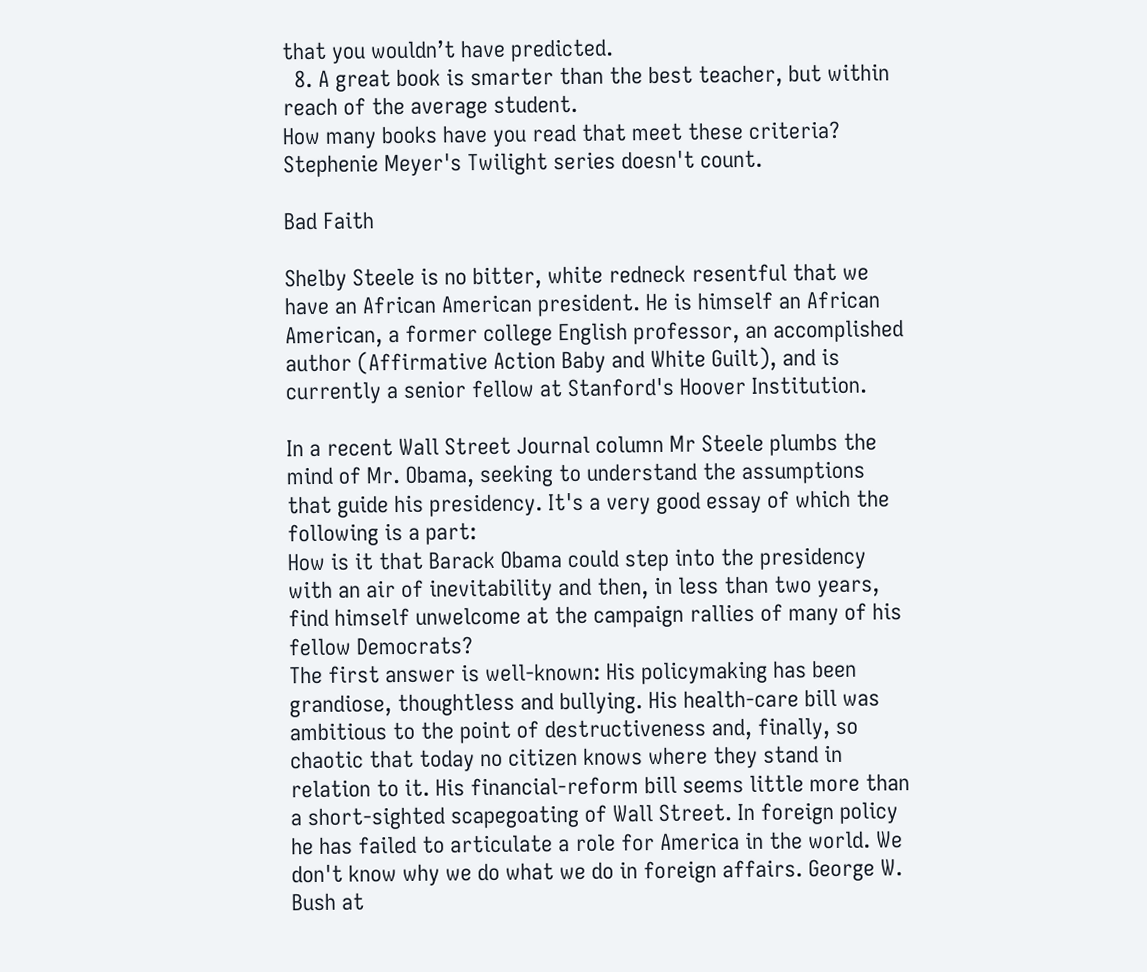that you wouldn’t have predicted.
  8. A great book is smarter than the best teacher, but within reach of the average student.
How many books have you read that meet these criteria? Stephenie Meyer's Twilight series doesn't count.

Bad Faith

Shelby Steele is no bitter, white redneck resentful that we have an African American president. He is himself an African American, a former college English professor, an accomplished author (Affirmative Action Baby and White Guilt), and is currently a senior fellow at Stanford's Hoover Institution.

In a recent Wall Street Journal column Mr Steele plumbs the mind of Mr. Obama, seeking to understand the assumptions that guide his presidency. It's a very good essay of which the following is a part:
How is it that Barack Obama could step into the presidency with an air of inevitability and then, in less than two years, find himself unwelcome at the campaign rallies of many of his fellow Democrats?
The first answer is well-known: His policymaking has been grandiose, thoughtless and bullying. His health-care bill was ambitious to the point of destructiveness and, finally, so chaotic that today no citizen knows where they stand in relation to it. His financial-reform bill seems little more than a short-sighted scapegoating of Wall Street. In foreign policy he has failed to articulate a role for America in the world. We don't know why we do what we do in foreign affairs. George W. Bush at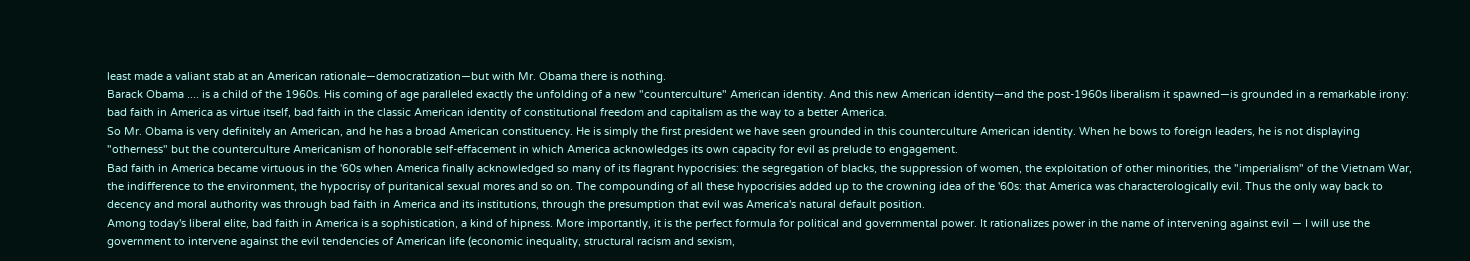least made a valiant stab at an American rationale—democratization—but with Mr. Obama there is nothing.
Barack Obama .... is a child of the 1960s. His coming of age paralleled exactly the unfolding of a new "counterculture" American identity. And this new American identity—and the post-1960s liberalism it spawned—is grounded in a remarkable irony: bad faith in America as virtue itself, bad faith in the classic American identity of constitutional freedom and capitalism as the way to a better America.
So Mr. Obama is very definitely an American, and he has a broad American constituency. He is simply the first president we have seen grounded in this counterculture American identity. When he bows to foreign leaders, he is not displaying "otherness" but the counterculture Americanism of honorable self-effacement in which America acknowledges its own capacity for evil as prelude to engagement.
Bad faith in America became virtuous in the '60s when America finally acknowledged so many of its flagrant hypocrisies: the segregation of blacks, the suppression of women, the exploitation of other minorities, the "imperialism" of the Vietnam War, the indifference to the environment, the hypocrisy of puritanical sexual mores and so on. The compounding of all these hypocrisies added up to the crowning idea of the '60s: that America was characterologically evil. Thus the only way back to decency and moral authority was through bad faith in America and its institutions, through the presumption that evil was America's natural default position.
Among today's liberal elite, bad faith in America is a sophistication, a kind of hipness. More importantly, it is the perfect formula for political and governmental power. It rationalizes power in the name of intervening against evil — I will use the government to intervene against the evil tendencies of American life (economic inequality, structural racism and sexism,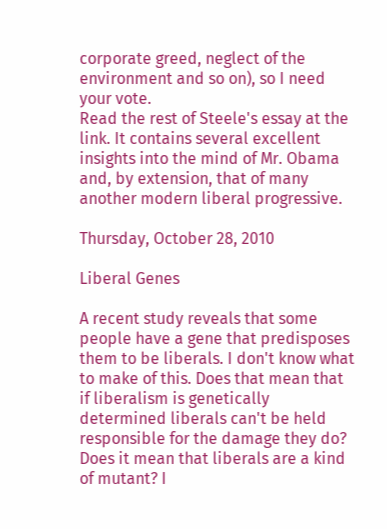corporate greed, neglect of the environment and so on), so I need your vote.
Read the rest of Steele's essay at the link. It contains several excellent insights into the mind of Mr. Obama and, by extension, that of many another modern liberal progressive.

Thursday, October 28, 2010

Liberal Genes

A recent study reveals that some people have a gene that predisposes them to be liberals. I don't know what to make of this. Does that mean that if liberalism is genetically determined liberals can't be held responsible for the damage they do? Does it mean that liberals are a kind of mutant? I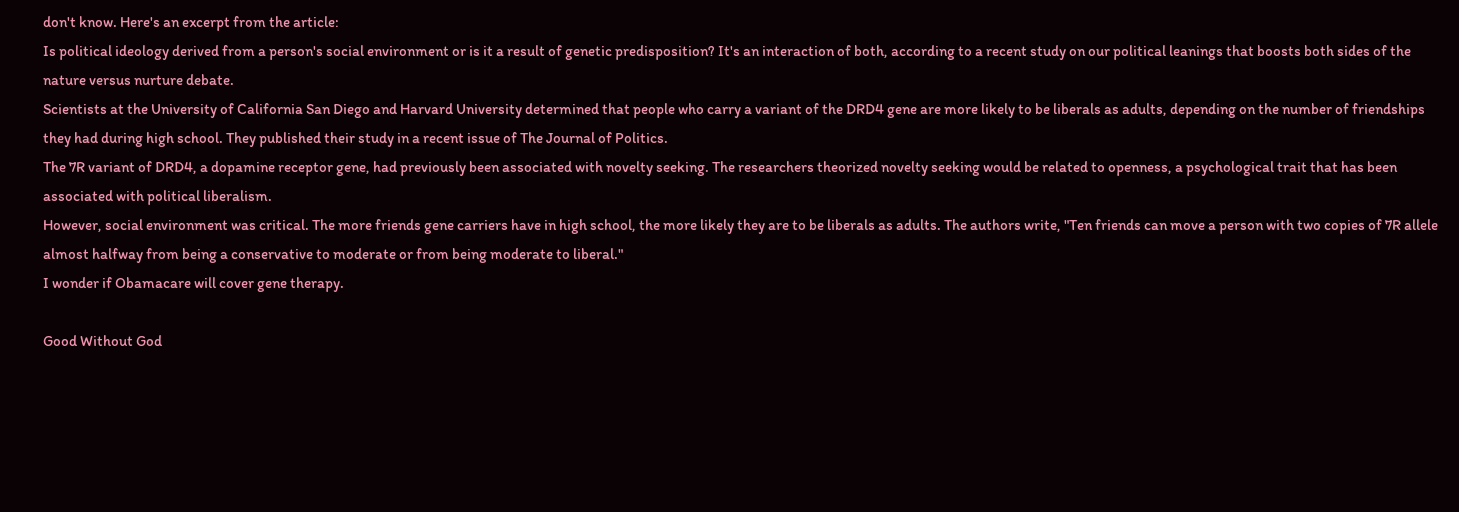don't know. Here's an excerpt from the article:
Is political ideology derived from a person's social environment or is it a result of genetic predisposition? It's an interaction of both, according to a recent study on our political leanings that boosts both sides of the nature versus nurture debate.
Scientists at the University of California San Diego and Harvard University determined that people who carry a variant of the DRD4 gene are more likely to be liberals as adults, depending on the number of friendships they had during high school. They published their study in a recent issue of The Journal of Politics.
The 7R variant of DRD4, a dopamine receptor gene, had previously been associated with novelty seeking. The researchers theorized novelty seeking would be related to openness, a psychological trait that has been associated with political liberalism.
However, social environment was critical. The more friends gene carriers have in high school, the more likely they are to be liberals as adults. The authors write, "Ten friends can move a person with two copies of 7R allele almost halfway from being a conservative to moderate or from being moderate to liberal."
I wonder if Obamacare will cover gene therapy.

Good Without God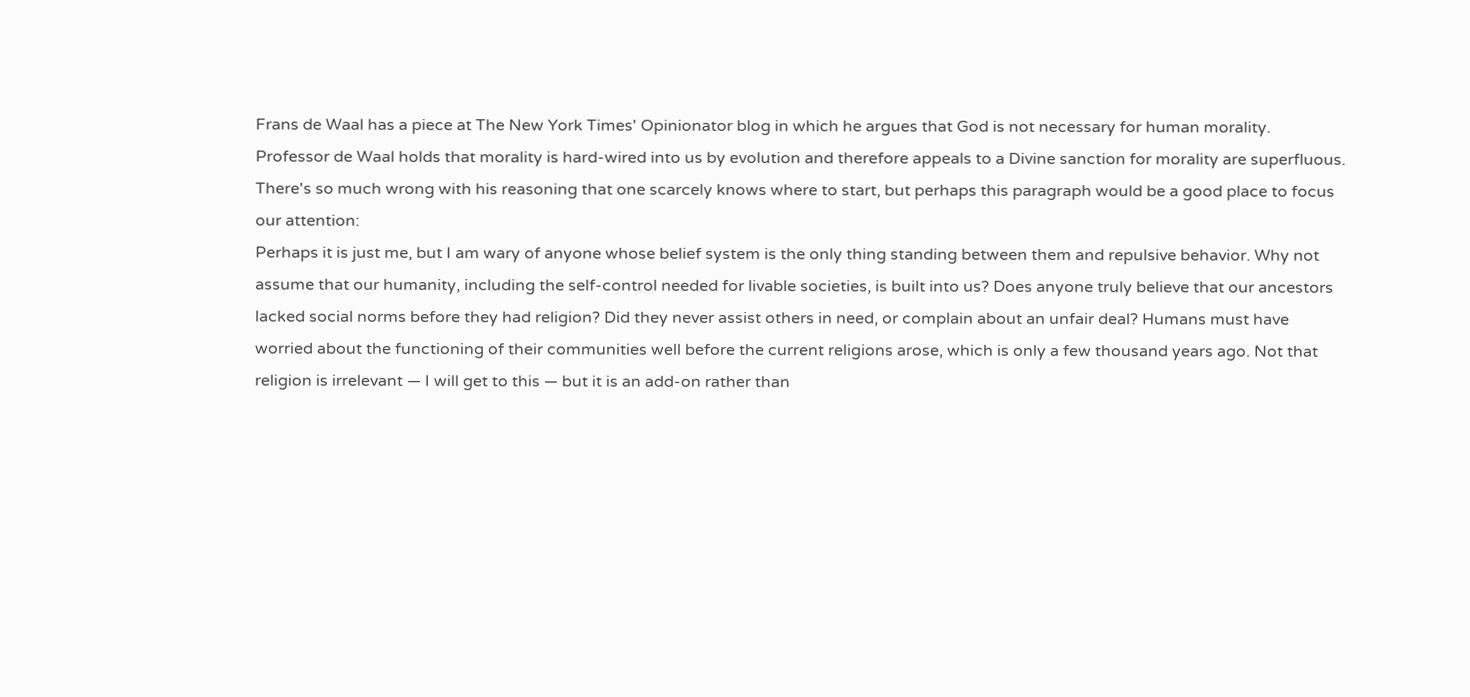Frans de Waal has a piece at The New York Times' Opinionator blog in which he argues that God is not necessary for human morality. Professor de Waal holds that morality is hard-wired into us by evolution and therefore appeals to a Divine sanction for morality are superfluous. There's so much wrong with his reasoning that one scarcely knows where to start, but perhaps this paragraph would be a good place to focus our attention:
Perhaps it is just me, but I am wary of anyone whose belief system is the only thing standing between them and repulsive behavior. Why not assume that our humanity, including the self-control needed for livable societies, is built into us? Does anyone truly believe that our ancestors lacked social norms before they had religion? Did they never assist others in need, or complain about an unfair deal? Humans must have worried about the functioning of their communities well before the current religions arose, which is only a few thousand years ago. Not that religion is irrelevant — I will get to this — but it is an add-on rather than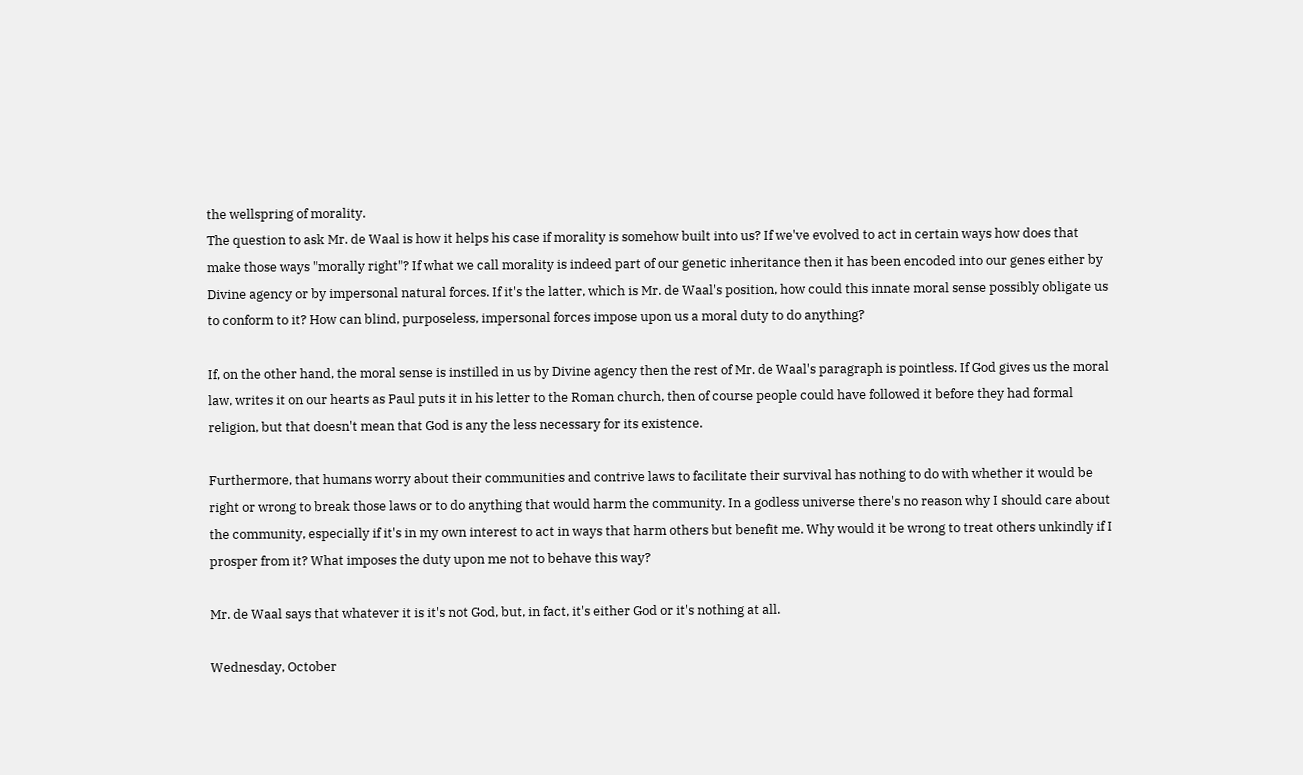the wellspring of morality.
The question to ask Mr. de Waal is how it helps his case if morality is somehow built into us? If we've evolved to act in certain ways how does that make those ways "morally right"? If what we call morality is indeed part of our genetic inheritance then it has been encoded into our genes either by Divine agency or by impersonal natural forces. If it's the latter, which is Mr. de Waal's position, how could this innate moral sense possibly obligate us to conform to it? How can blind, purposeless, impersonal forces impose upon us a moral duty to do anything?

If, on the other hand, the moral sense is instilled in us by Divine agency then the rest of Mr. de Waal's paragraph is pointless. If God gives us the moral law, writes it on our hearts as Paul puts it in his letter to the Roman church, then of course people could have followed it before they had formal religion, but that doesn't mean that God is any the less necessary for its existence.

Furthermore, that humans worry about their communities and contrive laws to facilitate their survival has nothing to do with whether it would be right or wrong to break those laws or to do anything that would harm the community. In a godless universe there's no reason why I should care about the community, especially if it's in my own interest to act in ways that harm others but benefit me. Why would it be wrong to treat others unkindly if I prosper from it? What imposes the duty upon me not to behave this way?

Mr. de Waal says that whatever it is it's not God, but, in fact, it's either God or it's nothing at all.

Wednesday, October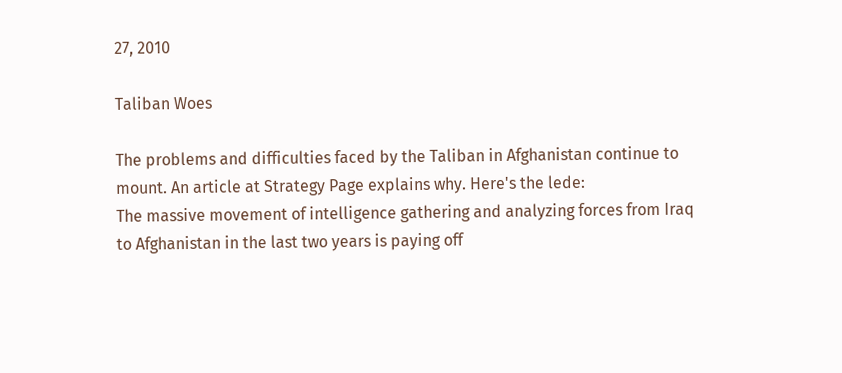27, 2010

Taliban Woes

The problems and difficulties faced by the Taliban in Afghanistan continue to mount. An article at Strategy Page explains why. Here's the lede:
The massive movement of intelligence gathering and analyzing forces from Iraq to Afghanistan in the last two years is paying off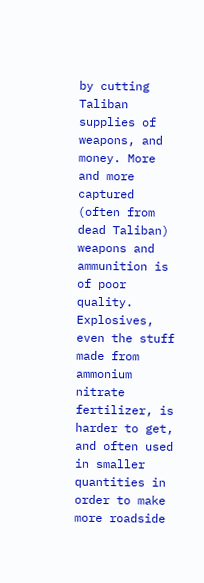by cutting Taliban supplies of weapons, and money. More and more captured (often from dead Taliban) weapons and ammunition is of poor quality. Explosives, even the stuff made from ammonium nitrate fertilizer, is harder to get, and often used in smaller quantities in order to make more roadside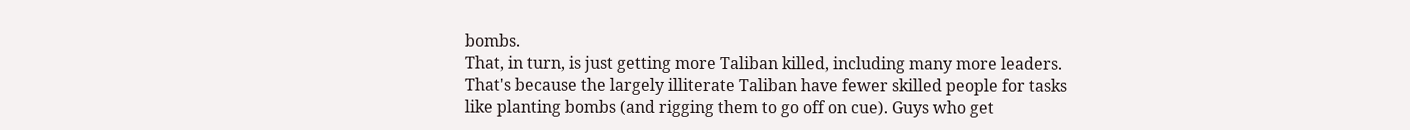bombs.
That, in turn, is just getting more Taliban killed, including many more leaders. That's because the largely illiterate Taliban have fewer skilled people for tasks like planting bombs (and rigging them to go off on cue). Guys who get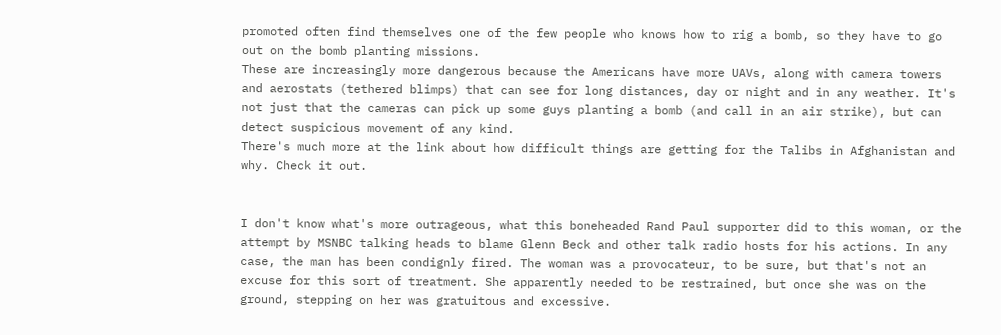promoted often find themselves one of the few people who knows how to rig a bomb, so they have to go out on the bomb planting missions.
These are increasingly more dangerous because the Americans have more UAVs, along with camera towers and aerostats (tethered blimps) that can see for long distances, day or night and in any weather. It's not just that the cameras can pick up some guys planting a bomb (and call in an air strike), but can detect suspicious movement of any kind.
There's much more at the link about how difficult things are getting for the Talibs in Afghanistan and why. Check it out.


I don't know what's more outrageous, what this boneheaded Rand Paul supporter did to this woman, or the attempt by MSNBC talking heads to blame Glenn Beck and other talk radio hosts for his actions. In any case, the man has been condignly fired. The woman was a provocateur, to be sure, but that's not an excuse for this sort of treatment. She apparently needed to be restrained, but once she was on the ground, stepping on her was gratuitous and excessive.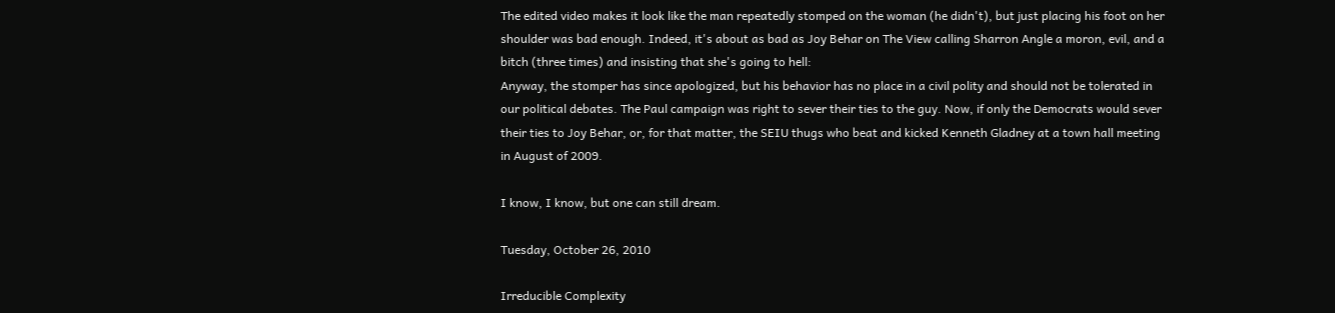The edited video makes it look like the man repeatedly stomped on the woman (he didn't), but just placing his foot on her shoulder was bad enough. Indeed, it's about as bad as Joy Behar on The View calling Sharron Angle a moron, evil, and a bitch (three times) and insisting that she's going to hell:
Anyway, the stomper has since apologized, but his behavior has no place in a civil polity and should not be tolerated in our political debates. The Paul campaign was right to sever their ties to the guy. Now, if only the Democrats would sever their ties to Joy Behar, or, for that matter, the SEIU thugs who beat and kicked Kenneth Gladney at a town hall meeting in August of 2009.

I know, I know, but one can still dream.

Tuesday, October 26, 2010

Irreducible Complexity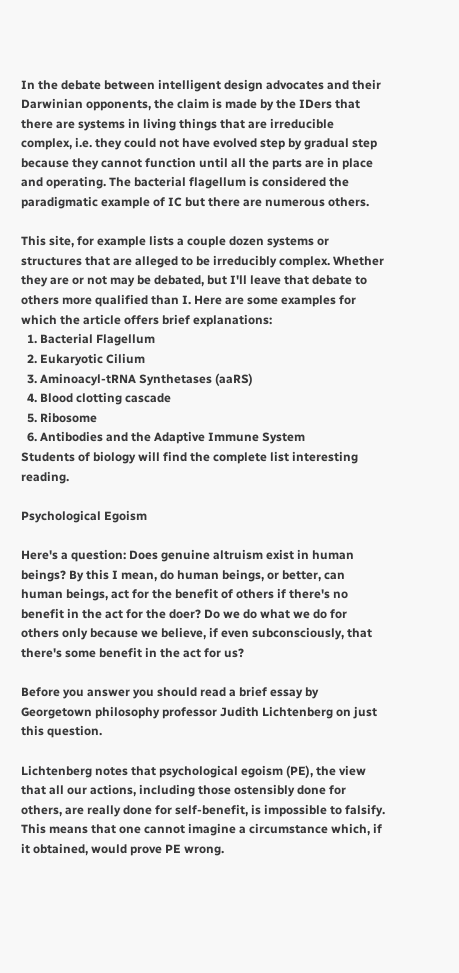In the debate between intelligent design advocates and their Darwinian opponents, the claim is made by the IDers that there are systems in living things that are irreducible complex, i.e. they could not have evolved step by gradual step because they cannot function until all the parts are in place and operating. The bacterial flagellum is considered the paradigmatic example of IC but there are numerous others.

This site, for example lists a couple dozen systems or structures that are alleged to be irreducibly complex. Whether they are or not may be debated, but I'll leave that debate to others more qualified than I. Here are some examples for which the article offers brief explanations:
  1. Bacterial Flagellum
  2. Eukaryotic Cilium
  3. Aminoacyl-tRNA Synthetases (aaRS)
  4. Blood clotting cascade
  5. Ribosome
  6. Antibodies and the Adaptive Immune System
Students of biology will find the complete list interesting reading.

Psychological Egoism

Here's a question: Does genuine altruism exist in human beings? By this I mean, do human beings, or better, can human beings, act for the benefit of others if there's no benefit in the act for the doer? Do we do what we do for others only because we believe, if even subconsciously, that there's some benefit in the act for us?

Before you answer you should read a brief essay by Georgetown philosophy professor Judith Lichtenberg on just this question.

Lichtenberg notes that psychological egoism (PE), the view that all our actions, including those ostensibly done for others, are really done for self-benefit, is impossible to falsify. This means that one cannot imagine a circumstance which, if it obtained, would prove PE wrong.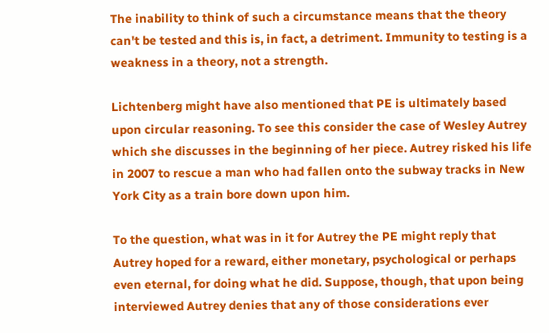The inability to think of such a circumstance means that the theory can't be tested and this is, in fact, a detriment. Immunity to testing is a weakness in a theory, not a strength.

Lichtenberg might have also mentioned that PE is ultimately based upon circular reasoning. To see this consider the case of Wesley Autrey which she discusses in the beginning of her piece. Autrey risked his life in 2007 to rescue a man who had fallen onto the subway tracks in New York City as a train bore down upon him.

To the question, what was in it for Autrey the PE might reply that Autrey hoped for a reward, either monetary, psychological or perhaps even eternal, for doing what he did. Suppose, though, that upon being interviewed Autrey denies that any of those considerations ever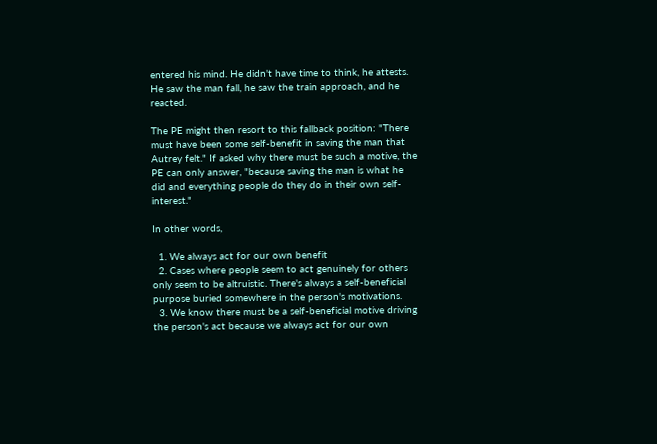entered his mind. He didn't have time to think, he attests. He saw the man fall, he saw the train approach, and he reacted.

The PE might then resort to this fallback position: "There must have been some self-benefit in saving the man that Autrey felt." If asked why there must be such a motive, the PE can only answer, "because saving the man is what he did and everything people do they do in their own self-interest."

In other words,

  1. We always act for our own benefit
  2. Cases where people seem to act genuinely for others only seem to be altruistic. There's always a self-beneficial purpose buried somewhere in the person's motivations.
  3. We know there must be a self-beneficial motive driving the person's act because we always act for our own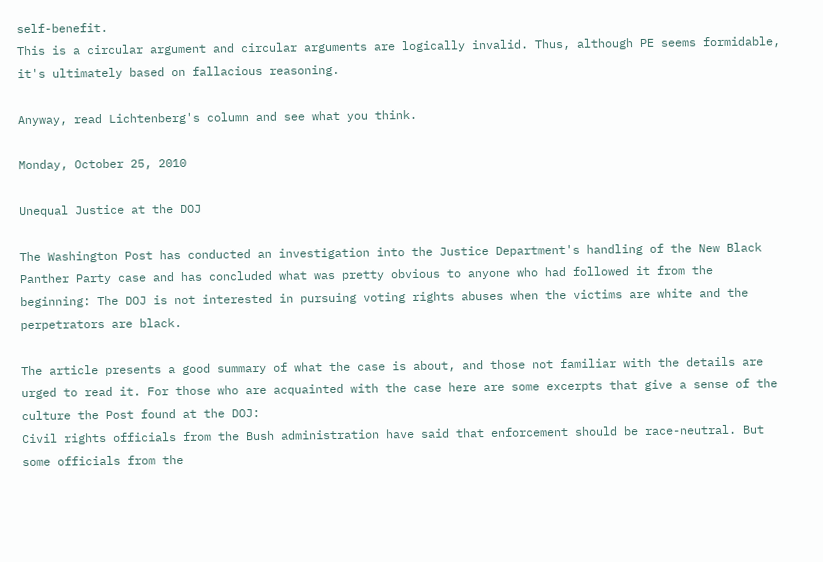self-benefit.
This is a circular argument and circular arguments are logically invalid. Thus, although PE seems formidable, it's ultimately based on fallacious reasoning.

Anyway, read Lichtenberg's column and see what you think.

Monday, October 25, 2010

Unequal Justice at the DOJ

The Washington Post has conducted an investigation into the Justice Department's handling of the New Black Panther Party case and has concluded what was pretty obvious to anyone who had followed it from the beginning: The DOJ is not interested in pursuing voting rights abuses when the victims are white and the perpetrators are black.

The article presents a good summary of what the case is about, and those not familiar with the details are urged to read it. For those who are acquainted with the case here are some excerpts that give a sense of the culture the Post found at the DOJ:
Civil rights officials from the Bush administration have said that enforcement should be race-neutral. But some officials from the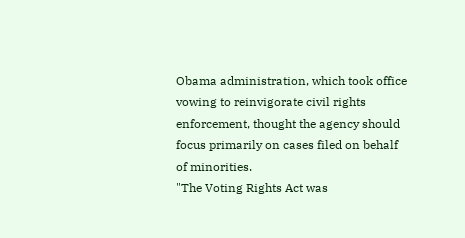Obama administration, which took office vowing to reinvigorate civil rights enforcement, thought the agency should focus primarily on cases filed on behalf of minorities.
"The Voting Rights Act was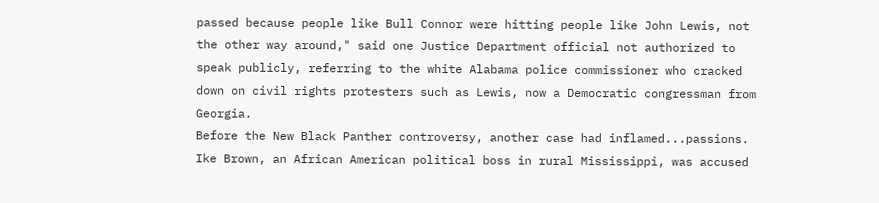passed because people like Bull Connor were hitting people like John Lewis, not the other way around," said one Justice Department official not authorized to speak publicly, referring to the white Alabama police commissioner who cracked down on civil rights protesters such as Lewis, now a Democratic congressman from Georgia.
Before the New Black Panther controversy, another case had inflamed...passions. Ike Brown, an African American political boss in rural Mississippi, was accused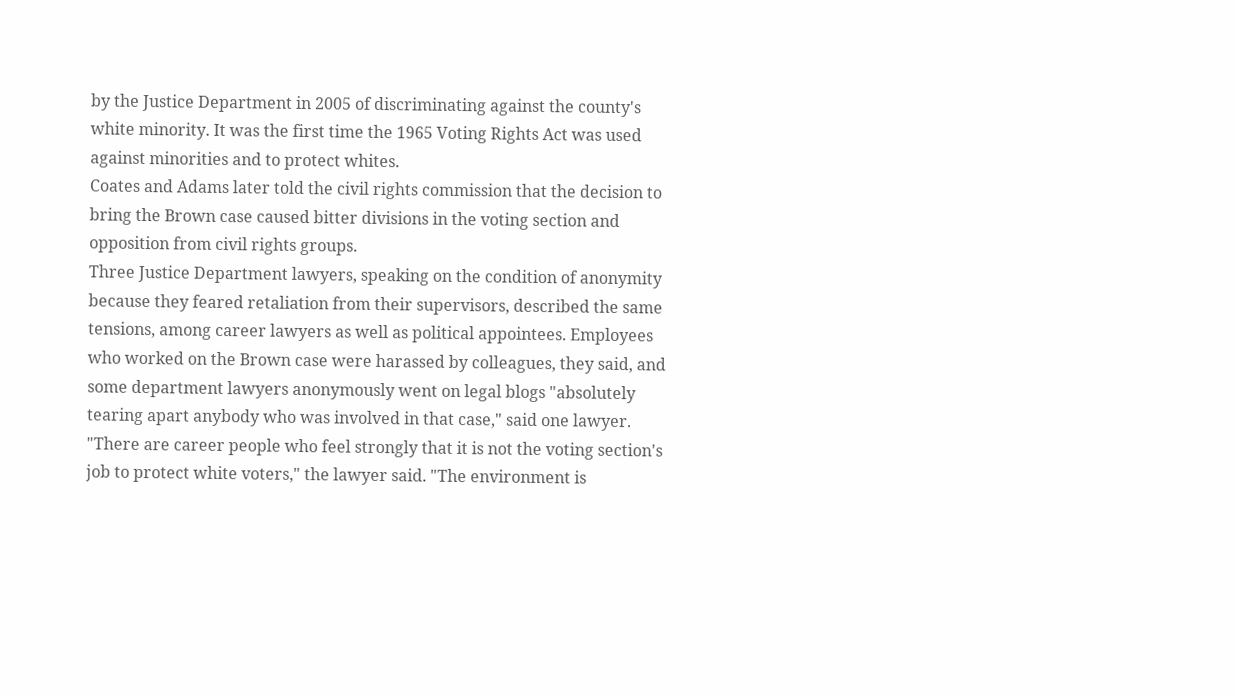by the Justice Department in 2005 of discriminating against the county's white minority. It was the first time the 1965 Voting Rights Act was used against minorities and to protect whites.
Coates and Adams later told the civil rights commission that the decision to bring the Brown case caused bitter divisions in the voting section and opposition from civil rights groups.
Three Justice Department lawyers, speaking on the condition of anonymity because they feared retaliation from their supervisors, described the same tensions, among career lawyers as well as political appointees. Employees who worked on the Brown case were harassed by colleagues, they said, and some department lawyers anonymously went on legal blogs "absolutely tearing apart anybody who was involved in that case," said one lawyer.
"There are career people who feel strongly that it is not the voting section's job to protect white voters," the lawyer said. "The environment is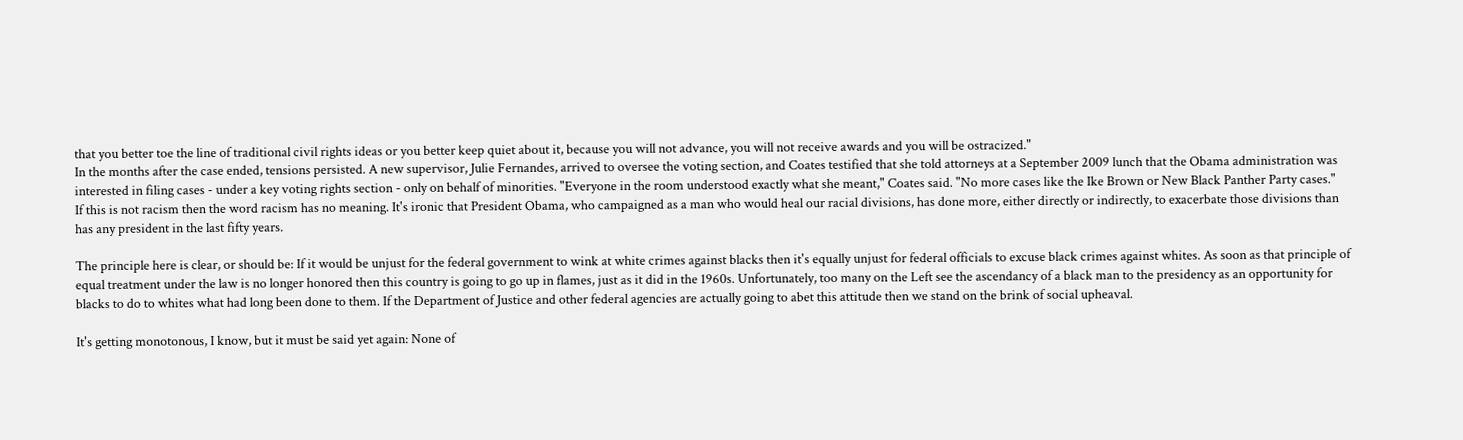that you better toe the line of traditional civil rights ideas or you better keep quiet about it, because you will not advance, you will not receive awards and you will be ostracized."
In the months after the case ended, tensions persisted. A new supervisor, Julie Fernandes, arrived to oversee the voting section, and Coates testified that she told attorneys at a September 2009 lunch that the Obama administration was interested in filing cases - under a key voting rights section - only on behalf of minorities. "Everyone in the room understood exactly what she meant," Coates said. "No more cases like the Ike Brown or New Black Panther Party cases."
If this is not racism then the word racism has no meaning. It's ironic that President Obama, who campaigned as a man who would heal our racial divisions, has done more, either directly or indirectly, to exacerbate those divisions than has any president in the last fifty years.

The principle here is clear, or should be: If it would be unjust for the federal government to wink at white crimes against blacks then it's equally unjust for federal officials to excuse black crimes against whites. As soon as that principle of equal treatment under the law is no longer honored then this country is going to go up in flames, just as it did in the 1960s. Unfortunately, too many on the Left see the ascendancy of a black man to the presidency as an opportunity for blacks to do to whites what had long been done to them. If the Department of Justice and other federal agencies are actually going to abet this attitude then we stand on the brink of social upheaval.

It's getting monotonous, I know, but it must be said yet again: None of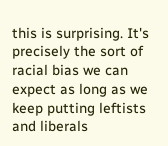this is surprising. It's precisely the sort of racial bias we can expect as long as we keep putting leftists and liberals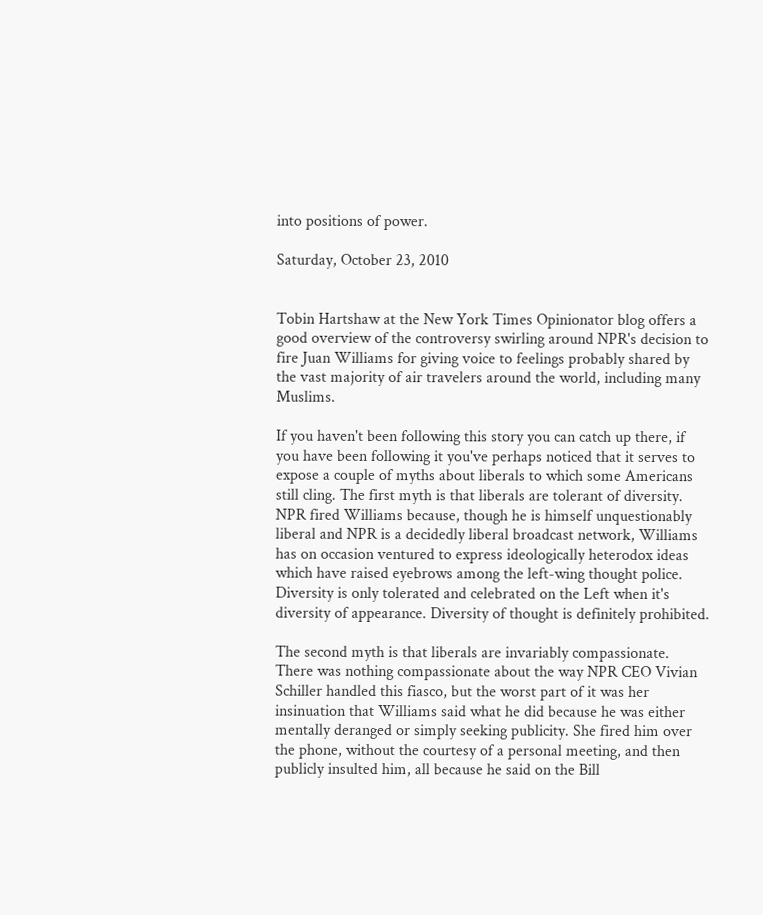into positions of power.

Saturday, October 23, 2010


Tobin Hartshaw at the New York Times Opinionator blog offers a good overview of the controversy swirling around NPR's decision to fire Juan Williams for giving voice to feelings probably shared by the vast majority of air travelers around the world, including many Muslims.

If you haven't been following this story you can catch up there, if you have been following it you've perhaps noticed that it serves to expose a couple of myths about liberals to which some Americans still cling. The first myth is that liberals are tolerant of diversity. NPR fired Williams because, though he is himself unquestionably liberal and NPR is a decidedly liberal broadcast network, Williams has on occasion ventured to express ideologically heterodox ideas which have raised eyebrows among the left-wing thought police. Diversity is only tolerated and celebrated on the Left when it's diversity of appearance. Diversity of thought is definitely prohibited.

The second myth is that liberals are invariably compassionate. There was nothing compassionate about the way NPR CEO Vivian Schiller handled this fiasco, but the worst part of it was her insinuation that Williams said what he did because he was either mentally deranged or simply seeking publicity. She fired him over the phone, without the courtesy of a personal meeting, and then publicly insulted him, all because he said on the Bill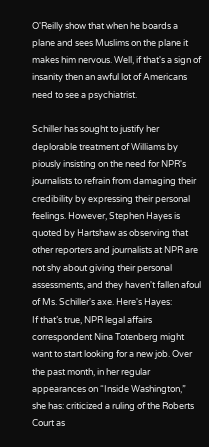O'Reilly show that when he boards a plane and sees Muslims on the plane it makes him nervous. Well, if that's a sign of insanity then an awful lot of Americans need to see a psychiatrist.

Schiller has sought to justify her deplorable treatment of Williams by piously insisting on the need for NPR's journalists to refrain from damaging their credibility by expressing their personal feelings. However, Stephen Hayes is quoted by Hartshaw as observing that other reporters and journalists at NPR are not shy about giving their personal assessments, and they haven't fallen afoul of Ms. Schiller's axe. Here's Hayes:
If that’s true, NPR legal affairs correspondent Nina Totenberg might want to start looking for a new job. Over the past month, in her regular appearances on “Inside Washington,” she has: criticized a ruling of the Roberts Court as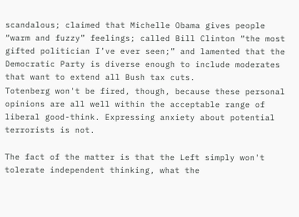scandalous; claimed that Michelle Obama gives people “warm and fuzzy” feelings; called Bill Clinton “the most gifted politician I’ve ever seen;” and lamented that the Democratic Party is diverse enough to include moderates that want to extend all Bush tax cuts.
Totenberg won't be fired, though, because these personal opinions are all well within the acceptable range of liberal good-think. Expressing anxiety about potential terrorists is not.

The fact of the matter is that the Left simply won't tolerate independent thinking, what the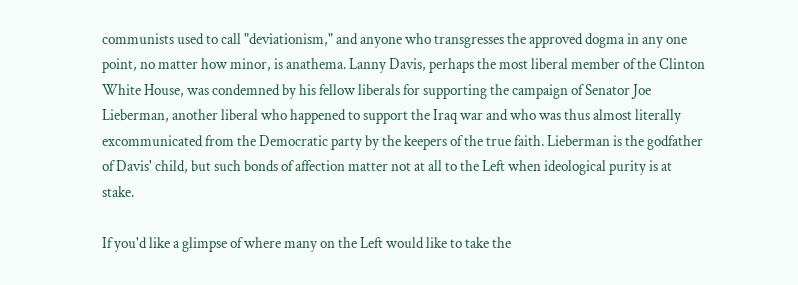communists used to call "deviationism," and anyone who transgresses the approved dogma in any one point, no matter how minor, is anathema. Lanny Davis, perhaps the most liberal member of the Clinton White House, was condemned by his fellow liberals for supporting the campaign of Senator Joe Lieberman, another liberal who happened to support the Iraq war and who was thus almost literally excommunicated from the Democratic party by the keepers of the true faith. Lieberman is the godfather of Davis' child, but such bonds of affection matter not at all to the Left when ideological purity is at stake.

If you'd like a glimpse of where many on the Left would like to take the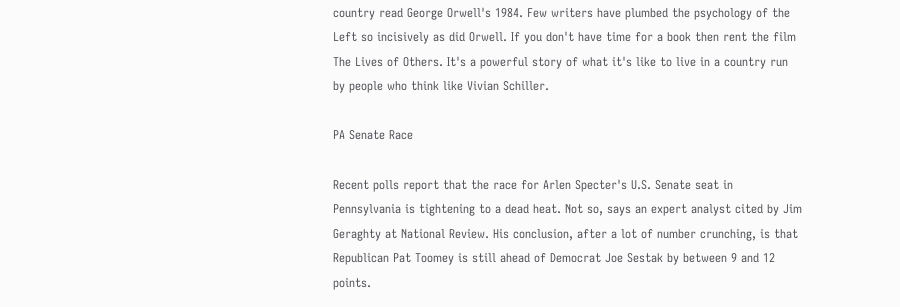country read George Orwell's 1984. Few writers have plumbed the psychology of the Left so incisively as did Orwell. If you don't have time for a book then rent the film The Lives of Others. It's a powerful story of what it's like to live in a country run by people who think like Vivian Schiller.

PA Senate Race

Recent polls report that the race for Arlen Specter's U.S. Senate seat in Pennsylvania is tightening to a dead heat. Not so, says an expert analyst cited by Jim Geraghty at National Review. His conclusion, after a lot of number crunching, is that Republican Pat Toomey is still ahead of Democrat Joe Sestak by between 9 and 12 points.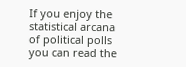If you enjoy the statistical arcana of political polls you can read the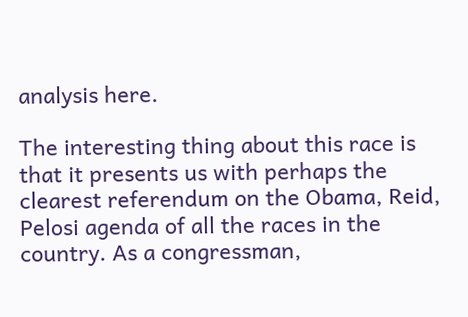analysis here.

The interesting thing about this race is that it presents us with perhaps the clearest referendum on the Obama, Reid, Pelosi agenda of all the races in the country. As a congressman,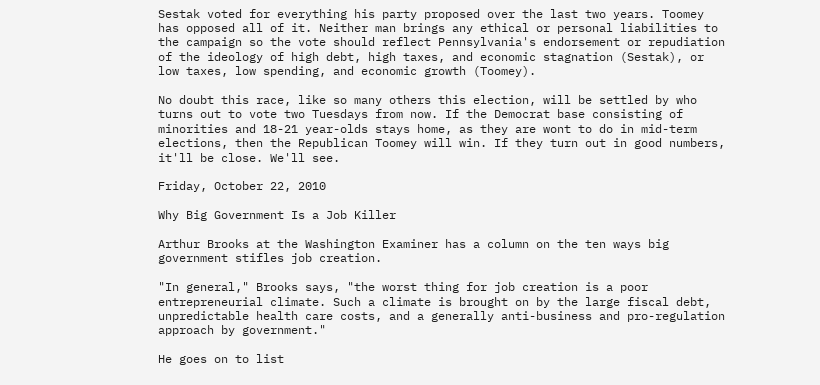Sestak voted for everything his party proposed over the last two years. Toomey has opposed all of it. Neither man brings any ethical or personal liabilities to the campaign so the vote should reflect Pennsylvania's endorsement or repudiation of the ideology of high debt, high taxes, and economic stagnation (Sestak), or low taxes, low spending, and economic growth (Toomey).

No doubt this race, like so many others this election, will be settled by who turns out to vote two Tuesdays from now. If the Democrat base consisting of minorities and 18-21 year-olds stays home, as they are wont to do in mid-term elections, then the Republican Toomey will win. If they turn out in good numbers, it'll be close. We'll see.

Friday, October 22, 2010

Why Big Government Is a Job Killer

Arthur Brooks at the Washington Examiner has a column on the ten ways big government stifles job creation.

"In general," Brooks says, "the worst thing for job creation is a poor entrepreneurial climate. Such a climate is brought on by the large fiscal debt, unpredictable health care costs, and a generally anti-business and pro-regulation approach by government."

He goes on to list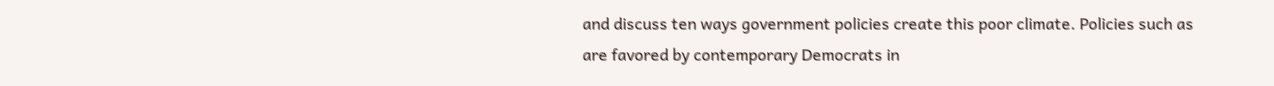and discuss ten ways government policies create this poor climate. Policies such as are favored by contemporary Democrats in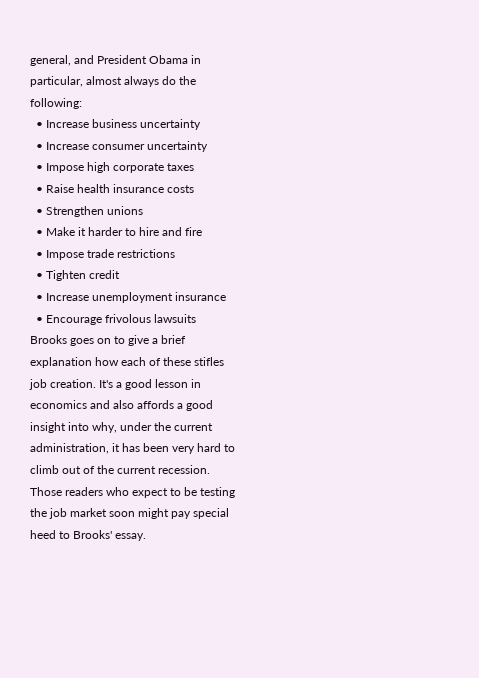general, and President Obama in particular, almost always do the following:
  • Increase business uncertainty
  • Increase consumer uncertainty
  • Impose high corporate taxes
  • Raise health insurance costs
  • Strengthen unions
  • Make it harder to hire and fire
  • Impose trade restrictions
  • Tighten credit
  • Increase unemployment insurance
  • Encourage frivolous lawsuits
Brooks goes on to give a brief explanation how each of these stifles job creation. It's a good lesson in economics and also affords a good insight into why, under the current administration, it has been very hard to climb out of the current recession. Those readers who expect to be testing the job market soon might pay special heed to Brooks' essay.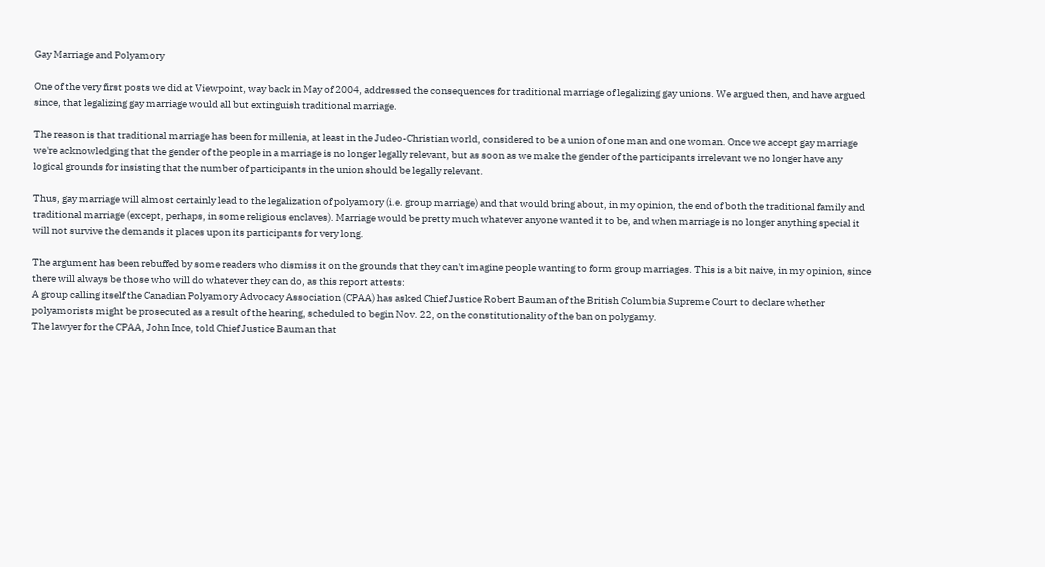Gay Marriage and Polyamory

One of the very first posts we did at Viewpoint, way back in May of 2004, addressed the consequences for traditional marriage of legalizing gay unions. We argued then, and have argued since, that legalizing gay marriage would all but extinguish traditional marriage.

The reason is that traditional marriage has been for millenia, at least in the Judeo-Christian world, considered to be a union of one man and one woman. Once we accept gay marriage we're acknowledging that the gender of the people in a marriage is no longer legally relevant, but as soon as we make the gender of the participants irrelevant we no longer have any logical grounds for insisting that the number of participants in the union should be legally relevant.

Thus, gay marriage will almost certainly lead to the legalization of polyamory (i.e. group marriage) and that would bring about, in my opinion, the end of both the traditional family and traditional marriage (except, perhaps, in some religious enclaves). Marriage would be pretty much whatever anyone wanted it to be, and when marriage is no longer anything special it will not survive the demands it places upon its participants for very long.

The argument has been rebuffed by some readers who dismiss it on the grounds that they can't imagine people wanting to form group marriages. This is a bit naive, in my opinion, since there will always be those who will do whatever they can do, as this report attests:
A group calling itself the Canadian Polyamory Advocacy Association (CPAA) has asked Chief Justice Robert Bauman of the British Columbia Supreme Court to declare whether polyamorists might be prosecuted as a result of the hearing, scheduled to begin Nov. 22, on the constitutionality of the ban on polygamy.
The lawyer for the CPAA, John Ince, told Chief Justice Bauman that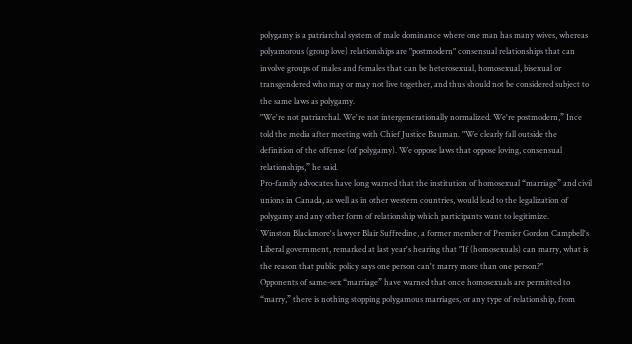polygamy is a patriarchal system of male dominance where one man has many wives, whereas polyamorous (group love) relationships are "postmodern" consensual relationships that can involve groups of males and females that can be heterosexual, homosexual, bisexual or transgendered who may or may not live together, and thus should not be considered subject to the same laws as polygamy.
"We're not patriarchal. We're not intergenerationally normalized. We're postmodern,” Ince told the media after meeting with Chief Justice Bauman. "We clearly fall outside the definition of the offense (of polygamy). We oppose laws that oppose loving, consensual relationships,” he said.
Pro-family advocates have long warned that the institution of homosexual “marriage” and civil unions in Canada, as well as in other western countries, would lead to the legalization of polygamy and any other form of relationship which participants want to legitimize.
Winston Blackmore's lawyer Blair Suffredine, a former member of Premier Gordon Campbell's Liberal government, remarked at last year's hearing that "If (homosexuals) can marry, what is the reason that public policy says one person can't marry more than one person?"
Opponents of same-sex “marriage” have warned that once homosexuals are permitted to “marry,” there is nothing stopping polygamous marriages, or any type of relationship, from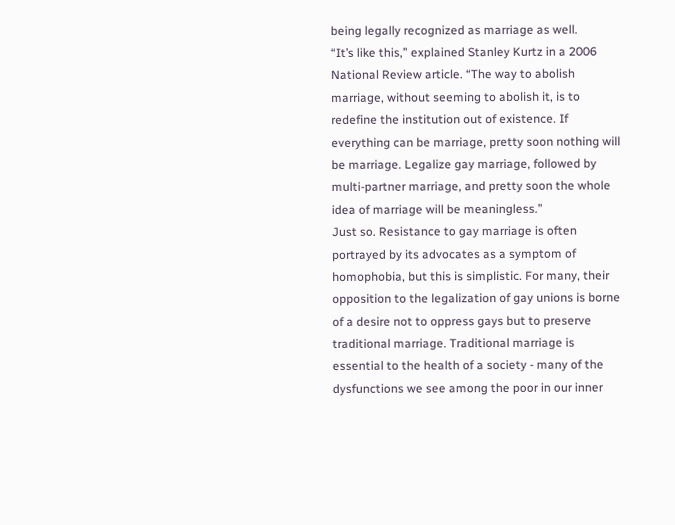being legally recognized as marriage as well.
“It’s like this,” explained Stanley Kurtz in a 2006 National Review article. “The way to abolish marriage, without seeming to abolish it, is to redefine the institution out of existence. If everything can be marriage, pretty soon nothing will be marriage. Legalize gay marriage, followed by multi-partner marriage, and pretty soon the whole idea of marriage will be meaningless.”
Just so. Resistance to gay marriage is often portrayed by its advocates as a symptom of homophobia, but this is simplistic. For many, their opposition to the legalization of gay unions is borne of a desire not to oppress gays but to preserve traditional marriage. Traditional marriage is essential to the health of a society - many of the dysfunctions we see among the poor in our inner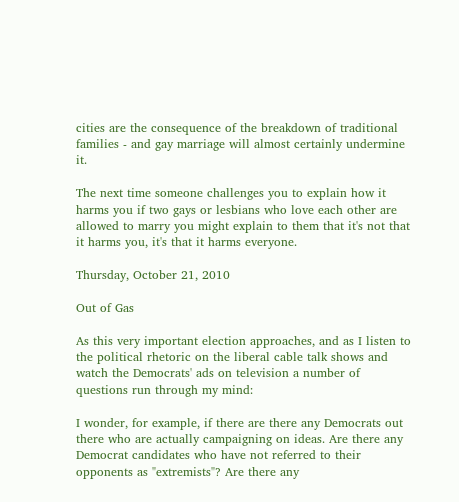cities are the consequence of the breakdown of traditional families - and gay marriage will almost certainly undermine it.

The next time someone challenges you to explain how it harms you if two gays or lesbians who love each other are allowed to marry you might explain to them that it's not that it harms you, it's that it harms everyone.

Thursday, October 21, 2010

Out of Gas

As this very important election approaches, and as I listen to the political rhetoric on the liberal cable talk shows and watch the Democrats' ads on television a number of questions run through my mind:

I wonder, for example, if there are there any Democrats out there who are actually campaigning on ideas. Are there any Democrat candidates who have not referred to their opponents as "extremists"? Are there any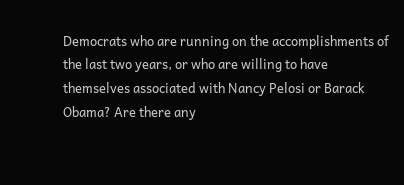Democrats who are running on the accomplishments of the last two years, or who are willing to have themselves associated with Nancy Pelosi or Barack Obama? Are there any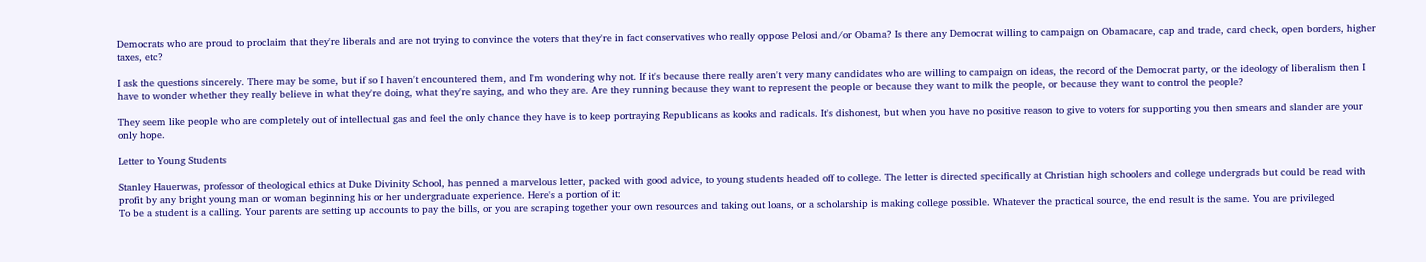Democrats who are proud to proclaim that they're liberals and are not trying to convince the voters that they're in fact conservatives who really oppose Pelosi and/or Obama? Is there any Democrat willing to campaign on Obamacare, cap and trade, card check, open borders, higher taxes, etc?

I ask the questions sincerely. There may be some, but if so I haven't encountered them, and I'm wondering why not. If it's because there really aren't very many candidates who are willing to campaign on ideas, the record of the Democrat party, or the ideology of liberalism then I have to wonder whether they really believe in what they're doing, what they're saying, and who they are. Are they running because they want to represent the people or because they want to milk the people, or because they want to control the people?

They seem like people who are completely out of intellectual gas and feel the only chance they have is to keep portraying Republicans as kooks and radicals. It's dishonest, but when you have no positive reason to give to voters for supporting you then smears and slander are your only hope.

Letter to Young Students

Stanley Hauerwas, professor of theological ethics at Duke Divinity School, has penned a marvelous letter, packed with good advice, to young students headed off to college. The letter is directed specifically at Christian high schoolers and college undergrads but could be read with profit by any bright young man or woman beginning his or her undergraduate experience. Here's a portion of it:
To be a student is a calling. Your parents are setting up accounts to pay the bills, or you are scraping together your own resources and taking out loans, or a scholarship is making college possible. Whatever the practical source, the end result is the same. You are privileged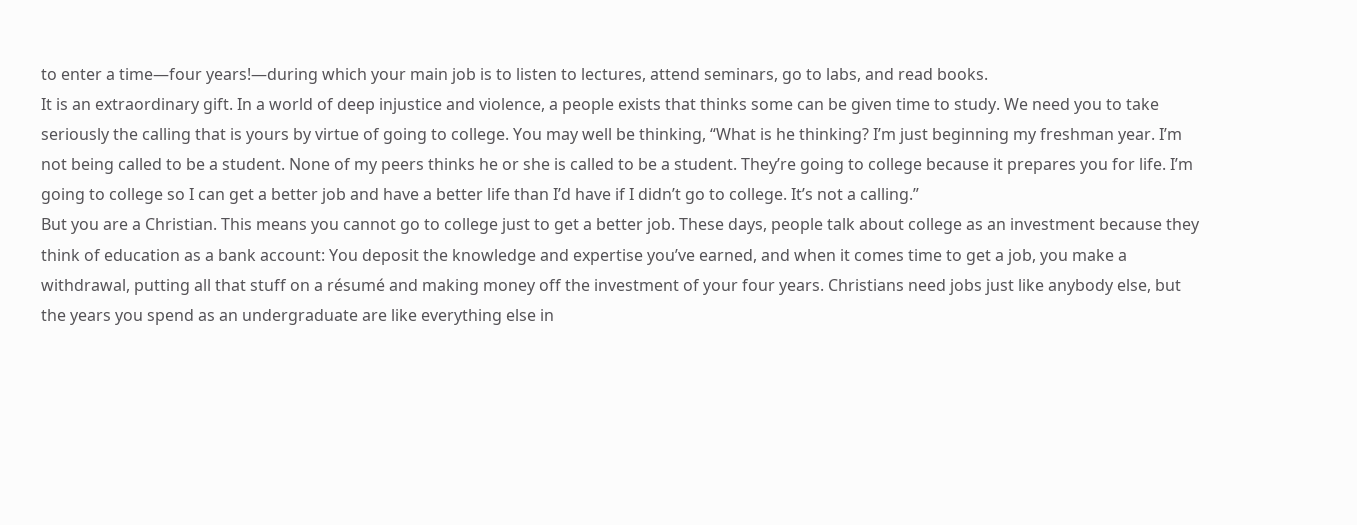to enter a time—four years!—during which your main job is to listen to lectures, attend seminars, go to labs, and read books.
It is an extraordinary gift. In a world of deep injustice and violence, a people exists that thinks some can be given time to study. We need you to take seriously the calling that is yours by virtue of going to college. You may well be thinking, “What is he thinking? I’m just beginning my freshman year. I’m not being called to be a student. None of my peers thinks he or she is called to be a student. They’re going to college because it prepares you for life. I’m going to college so I can get a better job and have a better life than I’d have if I didn’t go to college. It’s not a calling.”
But you are a Christian. This means you cannot go to college just to get a better job. These days, people talk about college as an investment because they think of education as a bank account: You deposit the knowledge and expertise you’ve earned, and when it comes time to get a job, you make a withdrawal, putting all that stuff on a résumé and making money off the investment of your four years. Christians need jobs just like anybody else, but the years you spend as an undergraduate are like everything else in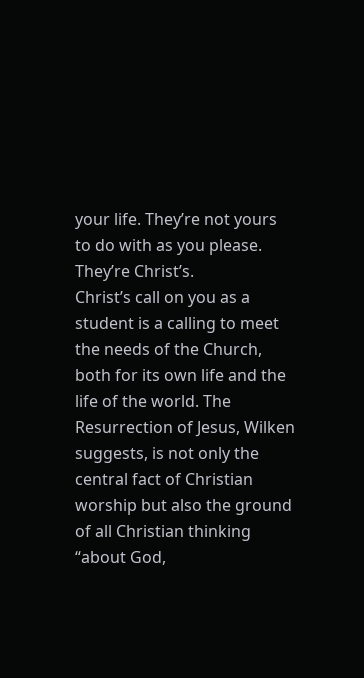your life. They’re not yours to do with as you please. They’re Christ’s.
Christ’s call on you as a student is a calling to meet the needs of the Church, both for its own life and the life of the world. The Resurrection of Jesus, Wilken suggests, is not only the central fact of Christian worship but also the ground of all Christian thinking “about God,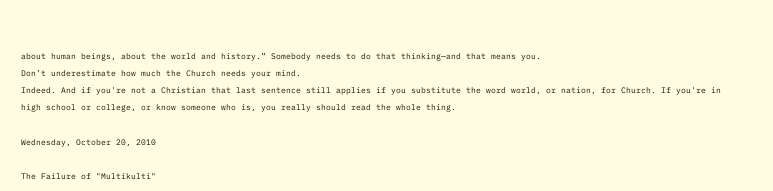about human beings, about the world and history.” Somebody needs to do that thinking—and that means you.
Don’t underestimate how much the Church needs your mind.
Indeed. And if you're not a Christian that last sentence still applies if you substitute the word world, or nation, for Church. If you're in high school or college, or know someone who is, you really should read the whole thing.

Wednesday, October 20, 2010

The Failure of "Multikulti"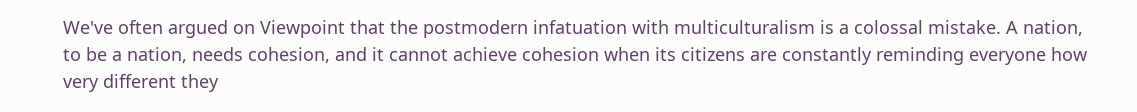We've often argued on Viewpoint that the postmodern infatuation with multiculturalism is a colossal mistake. A nation, to be a nation, needs cohesion, and it cannot achieve cohesion when its citizens are constantly reminding everyone how very different they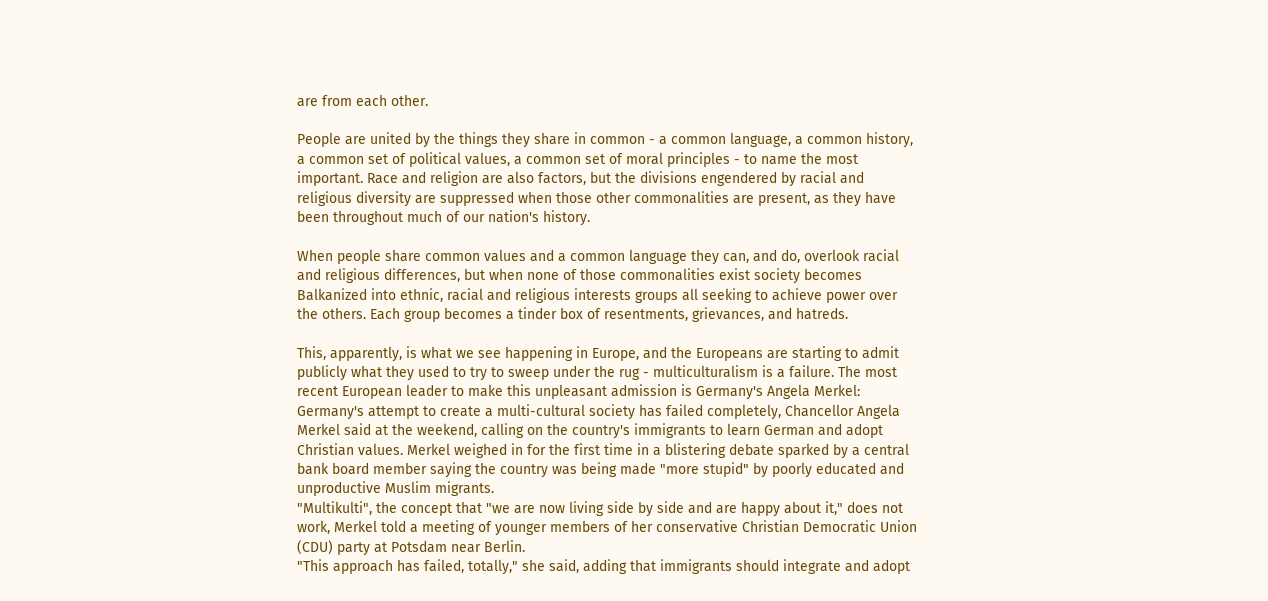are from each other.

People are united by the things they share in common - a common language, a common history, a common set of political values, a common set of moral principles - to name the most important. Race and religion are also factors, but the divisions engendered by racial and religious diversity are suppressed when those other commonalities are present, as they have been throughout much of our nation's history.

When people share common values and a common language they can, and do, overlook racial and religious differences, but when none of those commonalities exist society becomes Balkanized into ethnic, racial and religious interests groups all seeking to achieve power over the others. Each group becomes a tinder box of resentments, grievances, and hatreds.

This, apparently, is what we see happening in Europe, and the Europeans are starting to admit publicly what they used to try to sweep under the rug - multiculturalism is a failure. The most recent European leader to make this unpleasant admission is Germany's Angela Merkel:
Germany's attempt to create a multi-cultural society has failed completely, Chancellor Angela Merkel said at the weekend, calling on the country's immigrants to learn German and adopt Christian values. Merkel weighed in for the first time in a blistering debate sparked by a central bank board member saying the country was being made "more stupid" by poorly educated and unproductive Muslim migrants.
"Multikulti", the concept that "we are now living side by side and are happy about it," does not work, Merkel told a meeting of younger members of her conservative Christian Democratic Union (CDU) party at Potsdam near Berlin.
"This approach has failed, totally," she said, adding that immigrants should integrate and adopt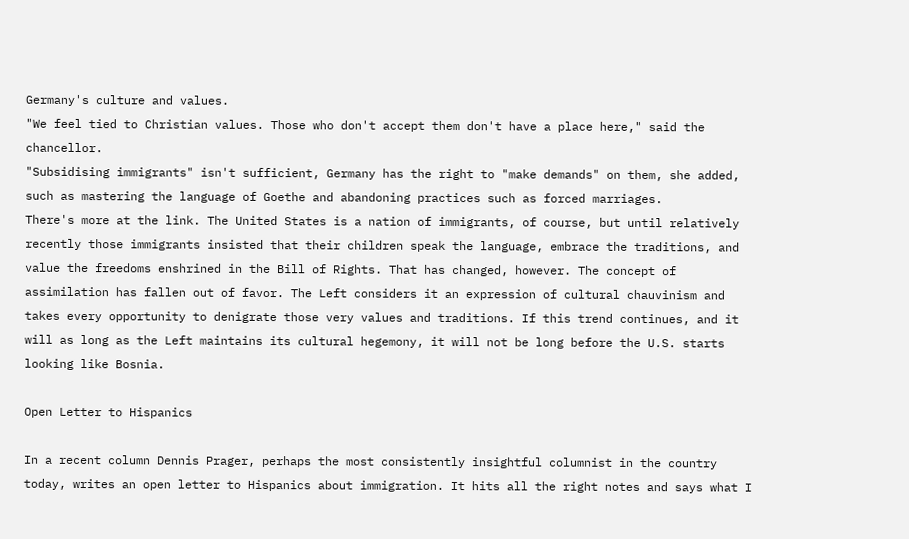Germany's culture and values.
"We feel tied to Christian values. Those who don't accept them don't have a place here," said the chancellor.
"Subsidising immigrants" isn't sufficient, Germany has the right to "make demands" on them, she added, such as mastering the language of Goethe and abandoning practices such as forced marriages.
There's more at the link. The United States is a nation of immigrants, of course, but until relatively recently those immigrants insisted that their children speak the language, embrace the traditions, and value the freedoms enshrined in the Bill of Rights. That has changed, however. The concept of assimilation has fallen out of favor. The Left considers it an expression of cultural chauvinism and takes every opportunity to denigrate those very values and traditions. If this trend continues, and it will as long as the Left maintains its cultural hegemony, it will not be long before the U.S. starts looking like Bosnia.

Open Letter to Hispanics

In a recent column Dennis Prager, perhaps the most consistently insightful columnist in the country today, writes an open letter to Hispanics about immigration. It hits all the right notes and says what I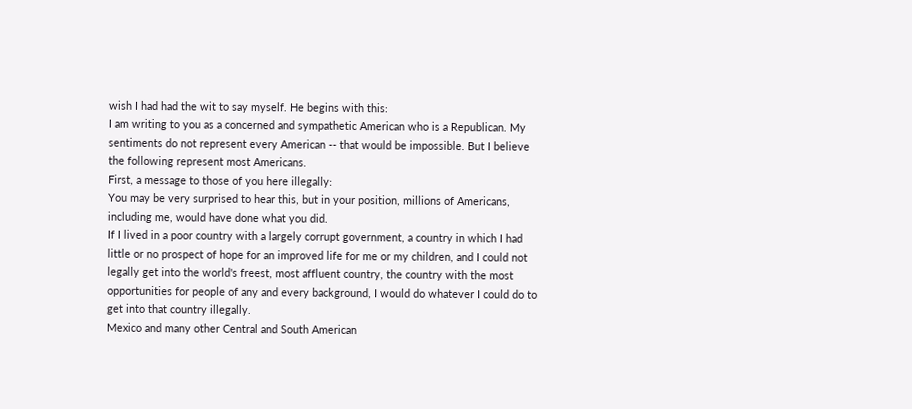wish I had had the wit to say myself. He begins with this:
I am writing to you as a concerned and sympathetic American who is a Republican. My sentiments do not represent every American -- that would be impossible. But I believe the following represent most Americans.
First, a message to those of you here illegally:
You may be very surprised to hear this, but in your position, millions of Americans, including me, would have done what you did.
If I lived in a poor country with a largely corrupt government, a country in which I had little or no prospect of hope for an improved life for me or my children, and I could not legally get into the world's freest, most affluent country, the country with the most opportunities for people of any and every background, I would do whatever I could do to get into that country illegally.
Mexico and many other Central and South American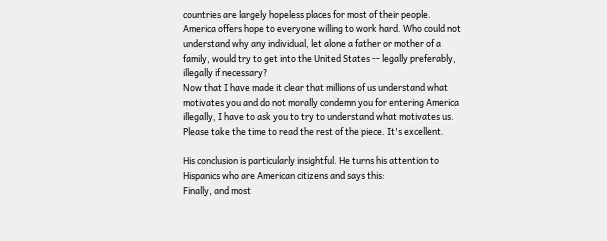countries are largely hopeless places for most of their people. America offers hope to everyone willing to work hard. Who could not understand why any individual, let alone a father or mother of a family, would try to get into the United States -- legally preferably, illegally if necessary?
Now that I have made it clear that millions of us understand what motivates you and do not morally condemn you for entering America illegally, I have to ask you to try to understand what motivates us.
Please take the time to read the rest of the piece. It's excellent.

His conclusion is particularly insightful. He turns his attention to Hispanics who are American citizens and says this:
Finally, and most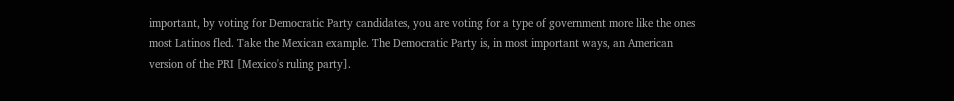important, by voting for Democratic Party candidates, you are voting for a type of government more like the ones most Latinos fled. Take the Mexican example. The Democratic Party is, in most important ways, an American version of the PRI [Mexico's ruling party].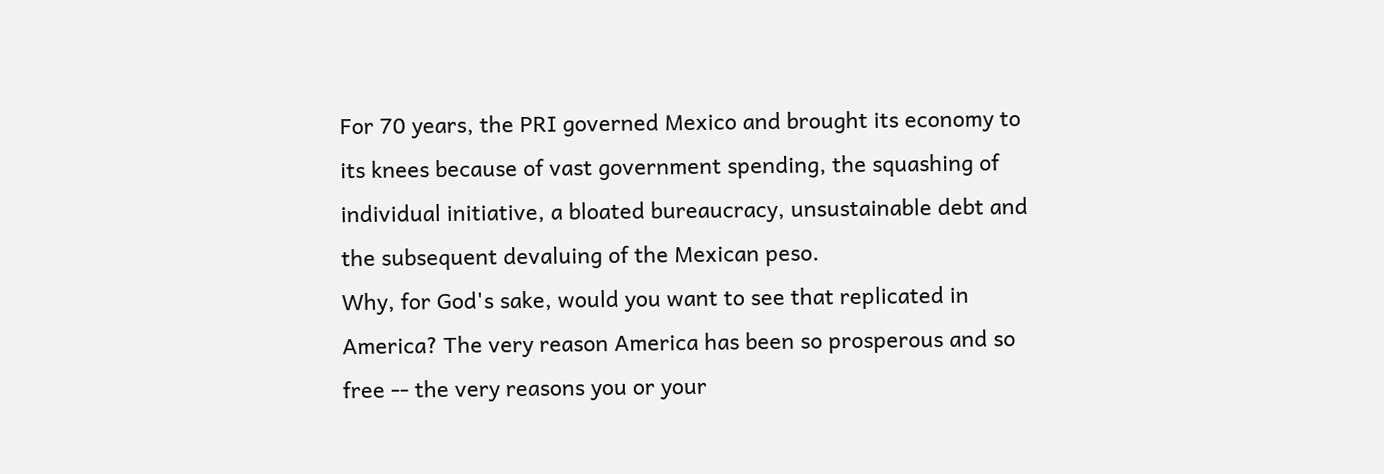For 70 years, the PRI governed Mexico and brought its economy to its knees because of vast government spending, the squashing of individual initiative, a bloated bureaucracy, unsustainable debt and the subsequent devaluing of the Mexican peso.
Why, for God's sake, would you want to see that replicated in America? The very reason America has been so prosperous and so free -- the very reasons you or your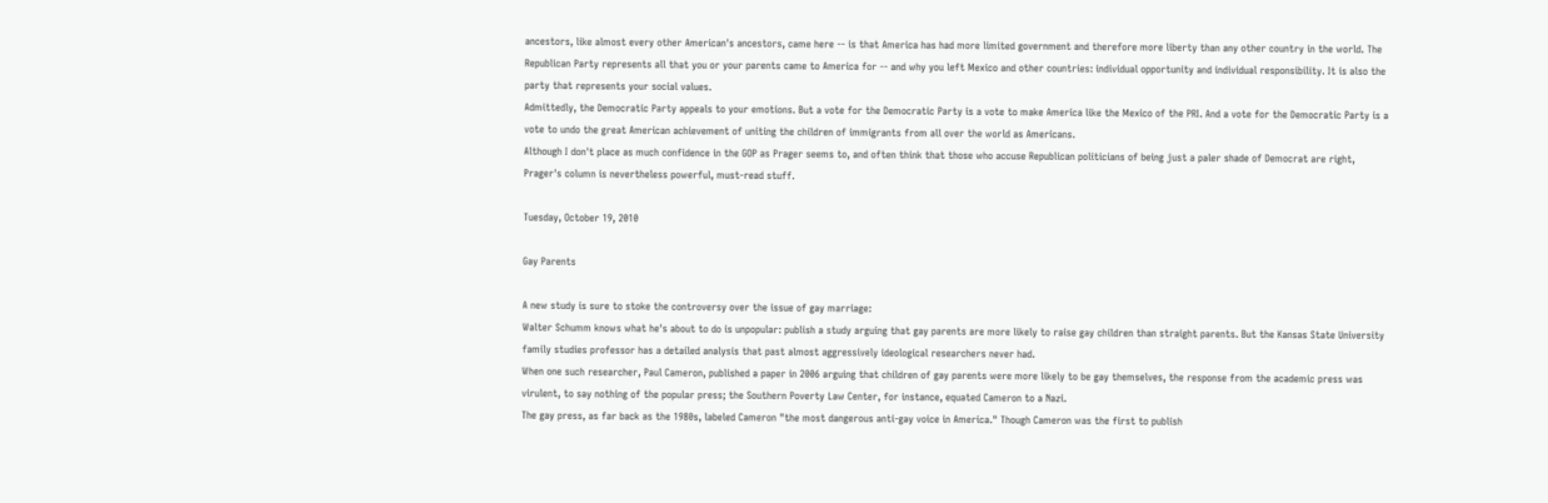ancestors, like almost every other American's ancestors, came here -- is that America has had more limited government and therefore more liberty than any other country in the world. The Republican Party represents all that you or your parents came to America for -- and why you left Mexico and other countries: individual opportunity and individual responsibility. It is also the party that represents your social values.
Admittedly, the Democratic Party appeals to your emotions. But a vote for the Democratic Party is a vote to make America like the Mexico of the PRI. And a vote for the Democratic Party is a vote to undo the great American achievement of uniting the children of immigrants from all over the world as Americans.
Although I don't place as much confidence in the GOP as Prager seems to, and often think that those who accuse Republican politicians of being just a paler shade of Democrat are right, Prager's column is nevertheless powerful, must-read stuff.

Tuesday, October 19, 2010

Gay Parents

A new study is sure to stoke the controversy over the issue of gay marriage:
Walter Schumm knows what he's about to do is unpopular: publish a study arguing that gay parents are more likely to raise gay children than straight parents. But the Kansas State University family studies professor has a detailed analysis that past almost aggressively ideological researchers never had.
When one such researcher, Paul Cameron, published a paper in 2006 arguing that children of gay parents were more likely to be gay themselves, the response from the academic press was virulent, to say nothing of the popular press; the Southern Poverty Law Center, for instance, equated Cameron to a Nazi.
The gay press, as far back as the 1980s, labeled Cameron "the most dangerous anti-gay voice in America." Though Cameron was the first to publish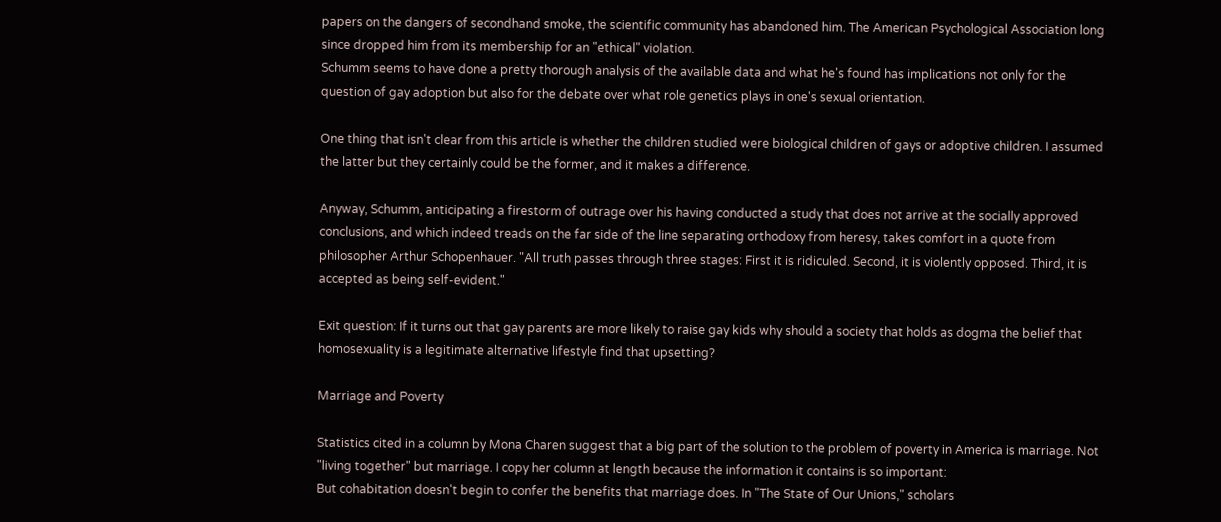papers on the dangers of secondhand smoke, the scientific community has abandoned him. The American Psychological Association long since dropped him from its membership for an "ethical" violation.
Schumm seems to have done a pretty thorough analysis of the available data and what he's found has implications not only for the question of gay adoption but also for the debate over what role genetics plays in one's sexual orientation.

One thing that isn't clear from this article is whether the children studied were biological children of gays or adoptive children. I assumed the latter but they certainly could be the former, and it makes a difference.

Anyway, Schumm, anticipating a firestorm of outrage over his having conducted a study that does not arrive at the socially approved conclusions, and which indeed treads on the far side of the line separating orthodoxy from heresy, takes comfort in a quote from philosopher Arthur Schopenhauer. "All truth passes through three stages: First it is ridiculed. Second, it is violently opposed. Third, it is accepted as being self-evident."

Exit question: If it turns out that gay parents are more likely to raise gay kids why should a society that holds as dogma the belief that homosexuality is a legitimate alternative lifestyle find that upsetting?

Marriage and Poverty

Statistics cited in a column by Mona Charen suggest that a big part of the solution to the problem of poverty in America is marriage. Not "living together" but marriage. I copy her column at length because the information it contains is so important:
But cohabitation doesn't begin to confer the benefits that marriage does. In "The State of Our Unions," scholars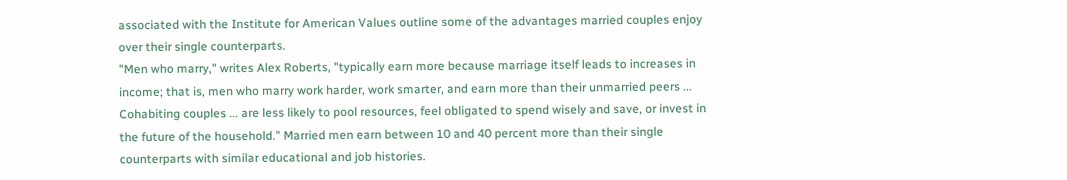associated with the Institute for American Values outline some of the advantages married couples enjoy over their single counterparts.
"Men who marry," writes Alex Roberts, "typically earn more because marriage itself leads to increases in income; that is, men who marry work harder, work smarter, and earn more than their unmarried peers ... Cohabiting couples ... are less likely to pool resources, feel obligated to spend wisely and save, or invest in the future of the household." Married men earn between 10 and 40 percent more than their single counterparts with similar educational and job histories.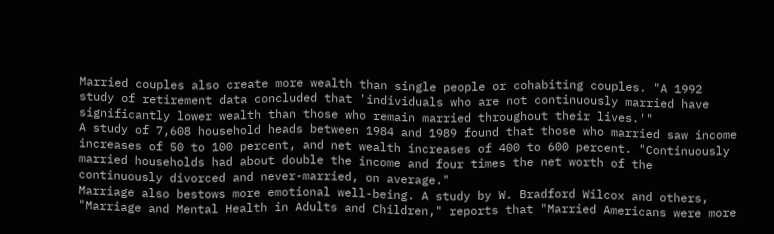Married couples also create more wealth than single people or cohabiting couples. "A 1992 study of retirement data concluded that 'individuals who are not continuously married have significantly lower wealth than those who remain married throughout their lives.'"
A study of 7,608 household heads between 1984 and 1989 found that those who married saw income increases of 50 to 100 percent, and net wealth increases of 400 to 600 percent. "Continuously married households had about double the income and four times the net worth of the continuously divorced and never-married, on average."
Marriage also bestows more emotional well-being. A study by W. Bradford Wilcox and others, "Marriage and Mental Health in Adults and Children," reports that "Married Americans were more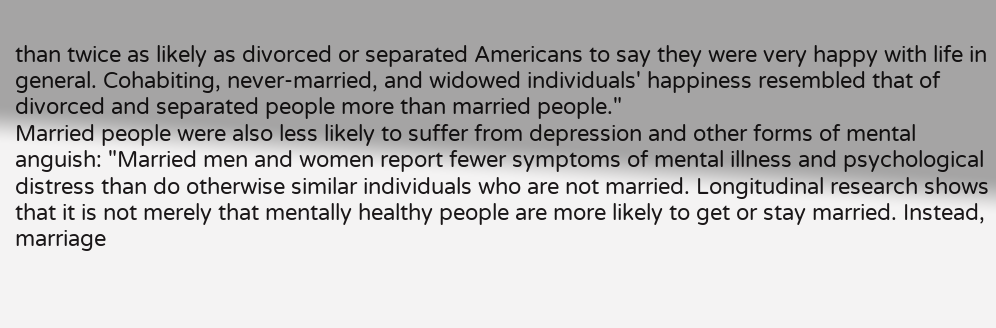than twice as likely as divorced or separated Americans to say they were very happy with life in general. Cohabiting, never-married, and widowed individuals' happiness resembled that of divorced and separated people more than married people."
Married people were also less likely to suffer from depression and other forms of mental anguish: "Married men and women report fewer symptoms of mental illness and psychological distress than do otherwise similar individuals who are not married. Longitudinal research shows that it is not merely that mentally healthy people are more likely to get or stay married. Instead, marriage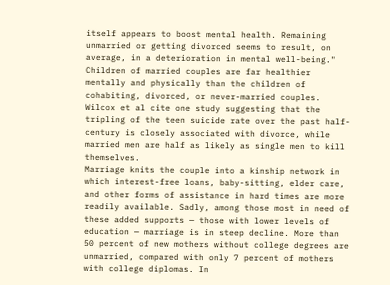itself appears to boost mental health. Remaining unmarried or getting divorced seems to result, on average, in a deterioration in mental well-being."
Children of married couples are far healthier mentally and physically than the children of cohabiting, divorced, or never-married couples. Wilcox et al cite one study suggesting that the tripling of the teen suicide rate over the past half-century is closely associated with divorce, while married men are half as likely as single men to kill themselves.
Marriage knits the couple into a kinship network in which interest-free loans, baby-sitting, elder care, and other forms of assistance in hard times are more readily available. Sadly, among those most in need of these added supports — those with lower levels of education — marriage is in steep decline. More than 50 percent of new mothers without college degrees are unmarried, compared with only 7 percent of mothers with college diplomas. In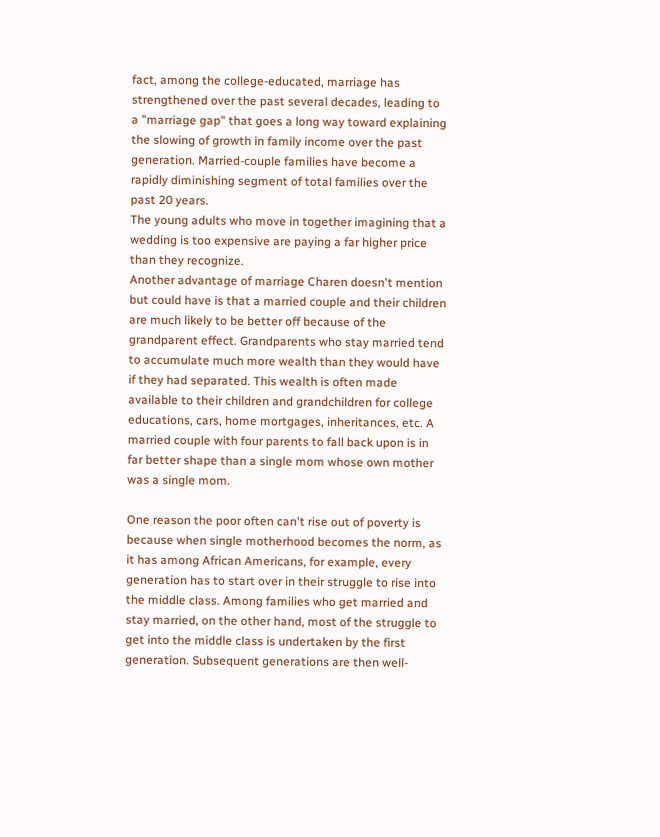fact, among the college-educated, marriage has strengthened over the past several decades, leading to a "marriage gap" that goes a long way toward explaining the slowing of growth in family income over the past generation. Married-couple families have become a rapidly diminishing segment of total families over the past 20 years.
The young adults who move in together imagining that a wedding is too expensive are paying a far higher price than they recognize.
Another advantage of marriage Charen doesn't mention but could have is that a married couple and their children are much likely to be better off because of the grandparent effect. Grandparents who stay married tend to accumulate much more wealth than they would have if they had separated. This wealth is often made available to their children and grandchildren for college educations, cars, home mortgages, inheritances, etc. A married couple with four parents to fall back upon is in far better shape than a single mom whose own mother was a single mom.

One reason the poor often can't rise out of poverty is because when single motherhood becomes the norm, as it has among African Americans, for example, every generation has to start over in their struggle to rise into the middle class. Among families who get married and stay married, on the other hand, most of the struggle to get into the middle class is undertaken by the first generation. Subsequent generations are then well-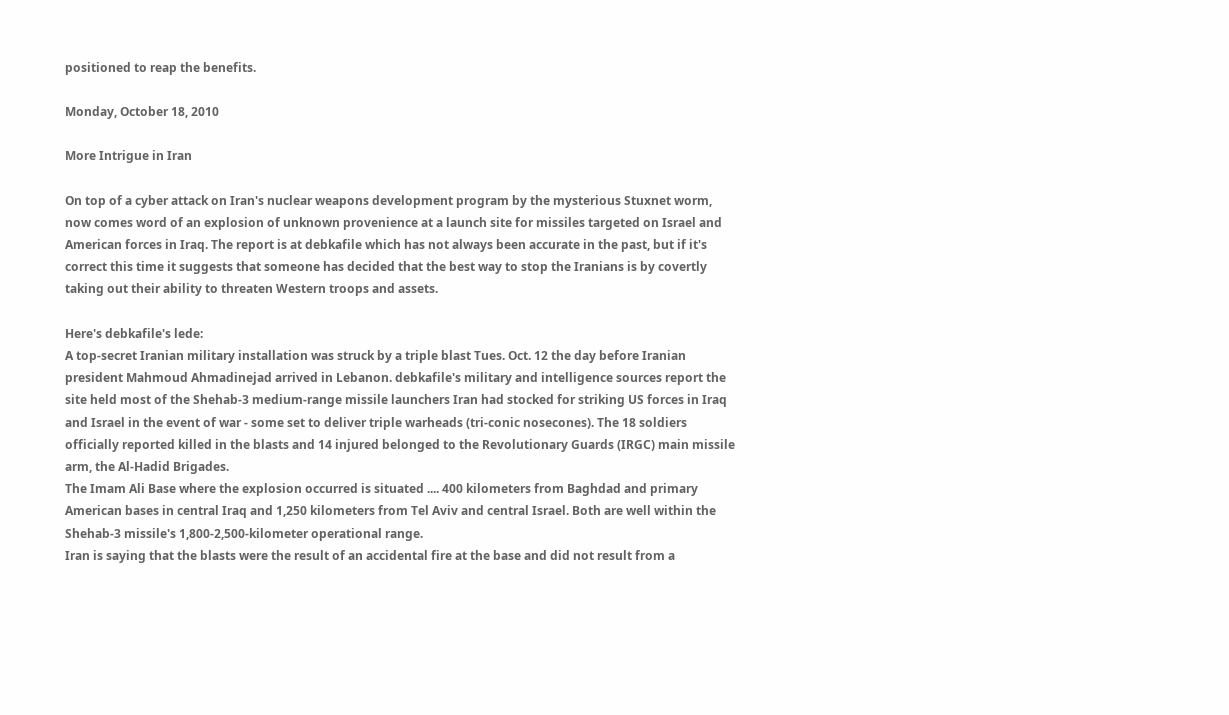positioned to reap the benefits.

Monday, October 18, 2010

More Intrigue in Iran

On top of a cyber attack on Iran's nuclear weapons development program by the mysterious Stuxnet worm, now comes word of an explosion of unknown provenience at a launch site for missiles targeted on Israel and American forces in Iraq. The report is at debkafile which has not always been accurate in the past, but if it's correct this time it suggests that someone has decided that the best way to stop the Iranians is by covertly taking out their ability to threaten Western troops and assets.

Here's debkafile's lede:
A top-secret Iranian military installation was struck by a triple blast Tues. Oct. 12 the day before Iranian president Mahmoud Ahmadinejad arrived in Lebanon. debkafile's military and intelligence sources report the site held most of the Shehab-3 medium-range missile launchers Iran had stocked for striking US forces in Iraq and Israel in the event of war - some set to deliver triple warheads (tri-conic nosecones). The 18 soldiers officially reported killed in the blasts and 14 injured belonged to the Revolutionary Guards (IRGC) main missile arm, the Al-Hadid Brigades.
The Imam Ali Base where the explosion occurred is situated .... 400 kilometers from Baghdad and primary American bases in central Iraq and 1,250 kilometers from Tel Aviv and central Israel. Both are well within the Shehab-3 missile's 1,800-2,500-kilometer operational range.
Iran is saying that the blasts were the result of an accidental fire at the base and did not result from a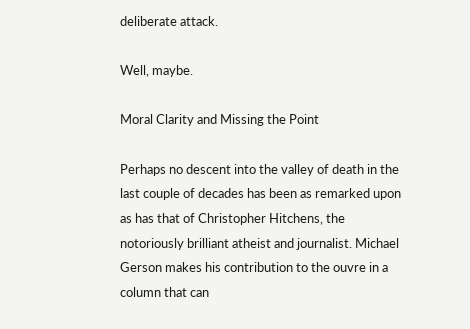deliberate attack.

Well, maybe.

Moral Clarity and Missing the Point

Perhaps no descent into the valley of death in the last couple of decades has been as remarked upon as has that of Christopher Hitchens, the notoriously brilliant atheist and journalist. Michael Gerson makes his contribution to the ouvre in a column that can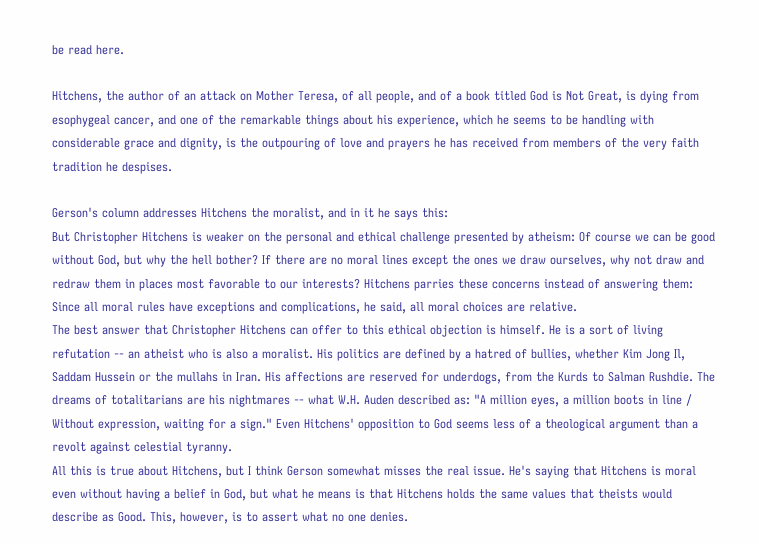be read here.

Hitchens, the author of an attack on Mother Teresa, of all people, and of a book titled God is Not Great, is dying from esophygeal cancer, and one of the remarkable things about his experience, which he seems to be handling with considerable grace and dignity, is the outpouring of love and prayers he has received from members of the very faith tradition he despises.

Gerson's column addresses Hitchens the moralist, and in it he says this:
But Christopher Hitchens is weaker on the personal and ethical challenge presented by atheism: Of course we can be good without God, but why the hell bother? If there are no moral lines except the ones we draw ourselves, why not draw and redraw them in places most favorable to our interests? Hitchens parries these concerns instead of answering them: Since all moral rules have exceptions and complications, he said, all moral choices are relative.
The best answer that Christopher Hitchens can offer to this ethical objection is himself. He is a sort of living refutation -- an atheist who is also a moralist. His politics are defined by a hatred of bullies, whether Kim Jong Il, Saddam Hussein or the mullahs in Iran. His affections are reserved for underdogs, from the Kurds to Salman Rushdie. The dreams of totalitarians are his nightmares -- what W.H. Auden described as: "A million eyes, a million boots in line / Without expression, waiting for a sign." Even Hitchens' opposition to God seems less of a theological argument than a revolt against celestial tyranny.
All this is true about Hitchens, but I think Gerson somewhat misses the real issue. He's saying that Hitchens is moral even without having a belief in God, but what he means is that Hitchens holds the same values that theists would describe as Good. This, however, is to assert what no one denies.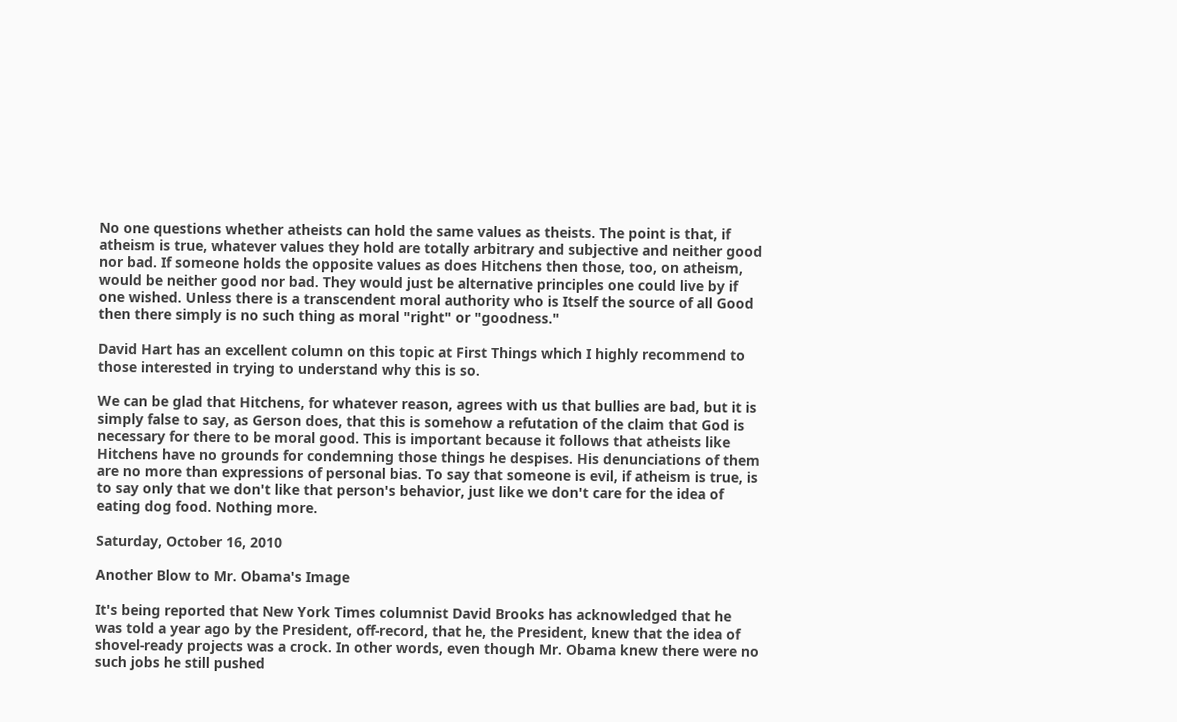No one questions whether atheists can hold the same values as theists. The point is that, if atheism is true, whatever values they hold are totally arbitrary and subjective and neither good nor bad. If someone holds the opposite values as does Hitchens then those, too, on atheism, would be neither good nor bad. They would just be alternative principles one could live by if one wished. Unless there is a transcendent moral authority who is Itself the source of all Good then there simply is no such thing as moral "right" or "goodness."

David Hart has an excellent column on this topic at First Things which I highly recommend to those interested in trying to understand why this is so.

We can be glad that Hitchens, for whatever reason, agrees with us that bullies are bad, but it is simply false to say, as Gerson does, that this is somehow a refutation of the claim that God is necessary for there to be moral good. This is important because it follows that atheists like Hitchens have no grounds for condemning those things he despises. His denunciations of them are no more than expressions of personal bias. To say that someone is evil, if atheism is true, is to say only that we don't like that person's behavior, just like we don't care for the idea of eating dog food. Nothing more.

Saturday, October 16, 2010

Another Blow to Mr. Obama's Image

It's being reported that New York Times columnist David Brooks has acknowledged that he was told a year ago by the President, off-record, that he, the President, knew that the idea of shovel-ready projects was a crock. In other words, even though Mr. Obama knew there were no such jobs he still pushed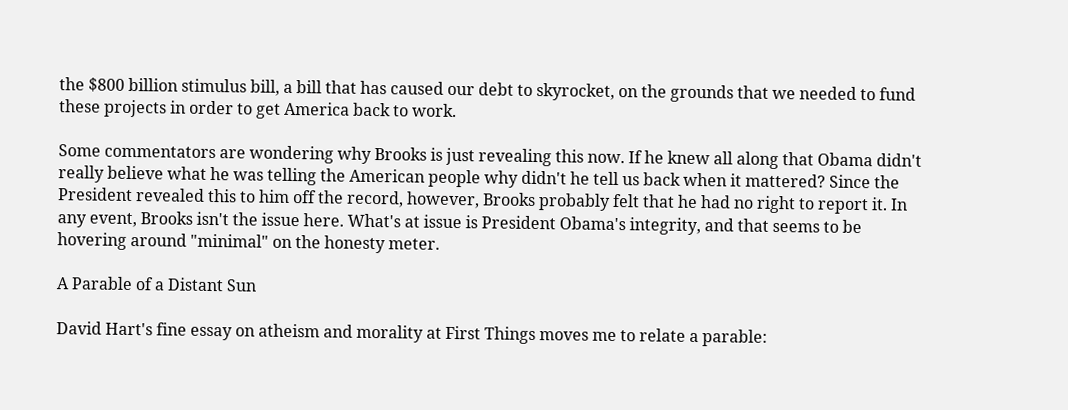the $800 billion stimulus bill, a bill that has caused our debt to skyrocket, on the grounds that we needed to fund these projects in order to get America back to work.

Some commentators are wondering why Brooks is just revealing this now. If he knew all along that Obama didn't really believe what he was telling the American people why didn't he tell us back when it mattered? Since the President revealed this to him off the record, however, Brooks probably felt that he had no right to report it. In any event, Brooks isn't the issue here. What's at issue is President Obama's integrity, and that seems to be hovering around "minimal" on the honesty meter.

A Parable of a Distant Sun

David Hart's fine essay on atheism and morality at First Things moves me to relate a parable: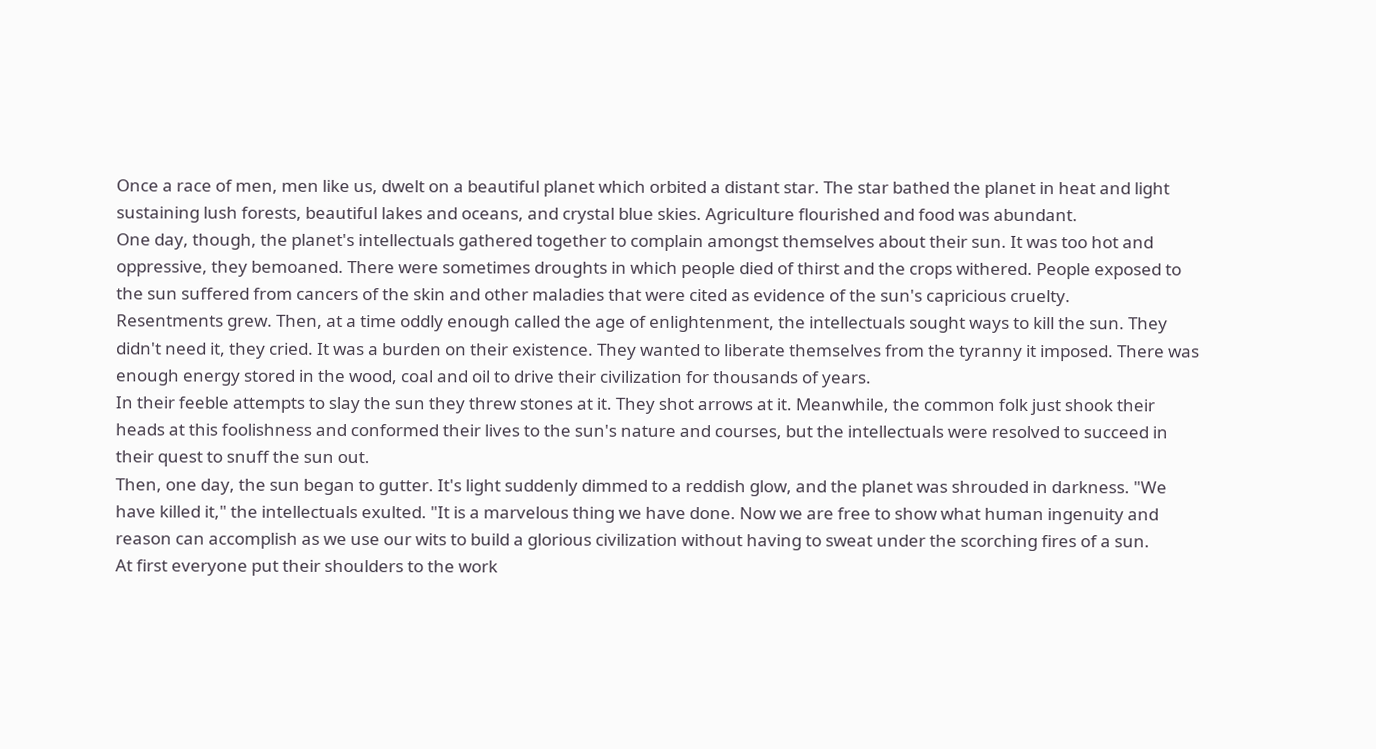Once a race of men, men like us, dwelt on a beautiful planet which orbited a distant star. The star bathed the planet in heat and light sustaining lush forests, beautiful lakes and oceans, and crystal blue skies. Agriculture flourished and food was abundant.
One day, though, the planet's intellectuals gathered together to complain amongst themselves about their sun. It was too hot and oppressive, they bemoaned. There were sometimes droughts in which people died of thirst and the crops withered. People exposed to the sun suffered from cancers of the skin and other maladies that were cited as evidence of the sun's capricious cruelty.
Resentments grew. Then, at a time oddly enough called the age of enlightenment, the intellectuals sought ways to kill the sun. They didn't need it, they cried. It was a burden on their existence. They wanted to liberate themselves from the tyranny it imposed. There was enough energy stored in the wood, coal and oil to drive their civilization for thousands of years.
In their feeble attempts to slay the sun they threw stones at it. They shot arrows at it. Meanwhile, the common folk just shook their heads at this foolishness and conformed their lives to the sun's nature and courses, but the intellectuals were resolved to succeed in their quest to snuff the sun out.
Then, one day, the sun began to gutter. It's light suddenly dimmed to a reddish glow, and the planet was shrouded in darkness. "We have killed it," the intellectuals exulted. "It is a marvelous thing we have done. Now we are free to show what human ingenuity and reason can accomplish as we use our wits to build a glorious civilization without having to sweat under the scorching fires of a sun.
At first everyone put their shoulders to the work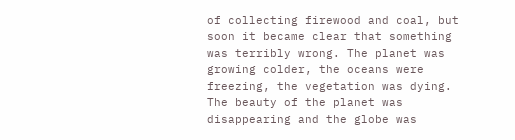of collecting firewood and coal, but soon it became clear that something was terribly wrong. The planet was growing colder, the oceans were freezing, the vegetation was dying. The beauty of the planet was disappearing and the globe was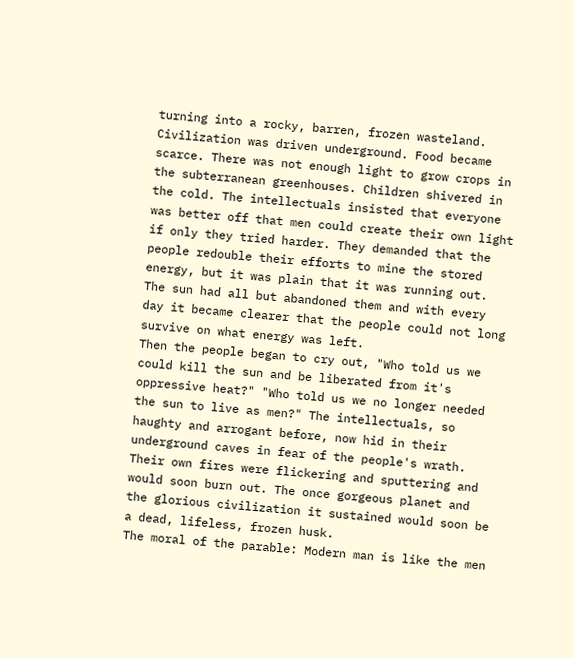turning into a rocky, barren, frozen wasteland.
Civilization was driven underground. Food became scarce. There was not enough light to grow crops in the subterranean greenhouses. Children shivered in the cold. The intellectuals insisted that everyone was better off that men could create their own light if only they tried harder. They demanded that the people redouble their efforts to mine the stored energy, but it was plain that it was running out. The sun had all but abandoned them and with every day it became clearer that the people could not long survive on what energy was left.
Then the people began to cry out, "Who told us we could kill the sun and be liberated from it's oppressive heat?" "Who told us we no longer needed the sun to live as men?" The intellectuals, so haughty and arrogant before, now hid in their underground caves in fear of the people's wrath. Their own fires were flickering and sputtering and would soon burn out. The once gorgeous planet and the glorious civilization it sustained would soon be a dead, lifeless, frozen husk.
The moral of the parable: Modern man is like the men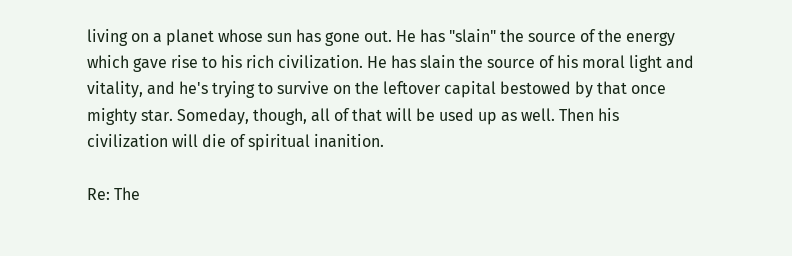living on a planet whose sun has gone out. He has "slain" the source of the energy which gave rise to his rich civilization. He has slain the source of his moral light and vitality, and he's trying to survive on the leftover capital bestowed by that once mighty star. Someday, though, all of that will be used up as well. Then his civilization will die of spiritual inanition.

Re: The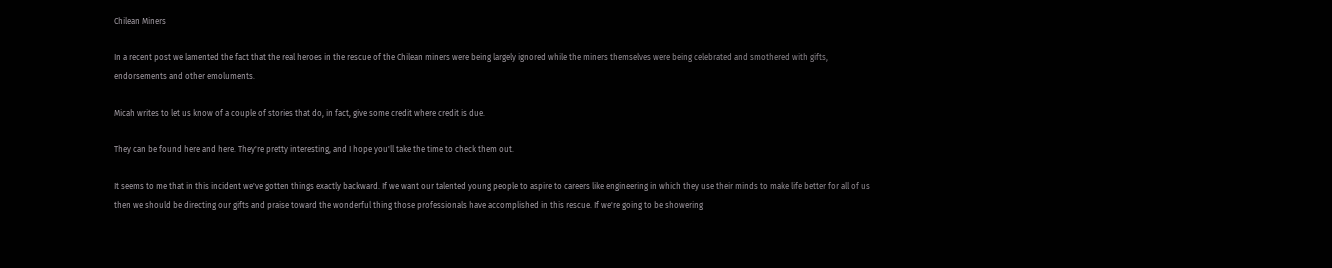Chilean Miners

In a recent post we lamented the fact that the real heroes in the rescue of the Chilean miners were being largely ignored while the miners themselves were being celebrated and smothered with gifts, endorsements and other emoluments.

Micah writes to let us know of a couple of stories that do, in fact, give some credit where credit is due.

They can be found here and here. They're pretty interesting, and I hope you'll take the time to check them out.

It seems to me that in this incident we've gotten things exactly backward. If we want our talented young people to aspire to careers like engineering in which they use their minds to make life better for all of us then we should be directing our gifts and praise toward the wonderful thing those professionals have accomplished in this rescue. If we're going to be showering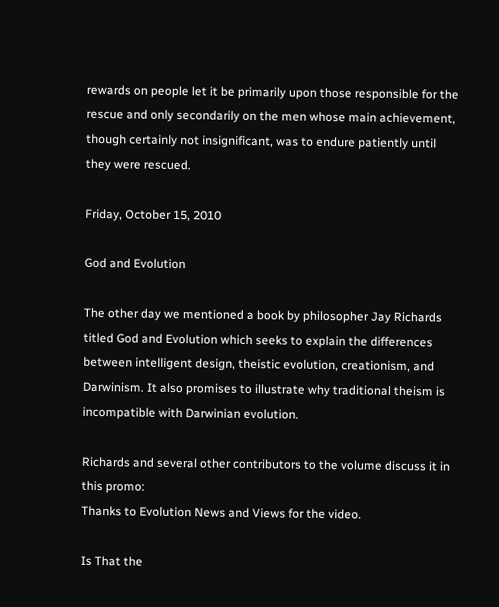rewards on people let it be primarily upon those responsible for the rescue and only secondarily on the men whose main achievement, though certainly not insignificant, was to endure patiently until they were rescued.

Friday, October 15, 2010

God and Evolution

The other day we mentioned a book by philosopher Jay Richards titled God and Evolution which seeks to explain the differences between intelligent design, theistic evolution, creationism, and Darwinism. It also promises to illustrate why traditional theism is incompatible with Darwinian evolution.

Richards and several other contributors to the volume discuss it in this promo:
Thanks to Evolution News and Views for the video.

Is That the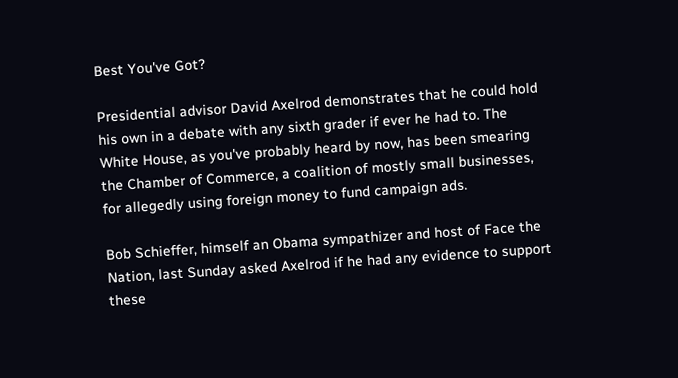Best You've Got?

Presidential advisor David Axelrod demonstrates that he could hold his own in a debate with any sixth grader if ever he had to. The White House, as you've probably heard by now, has been smearing the Chamber of Commerce, a coalition of mostly small businesses, for allegedly using foreign money to fund campaign ads.

Bob Schieffer, himself an Obama sympathizer and host of Face the Nation, last Sunday asked Axelrod if he had any evidence to support these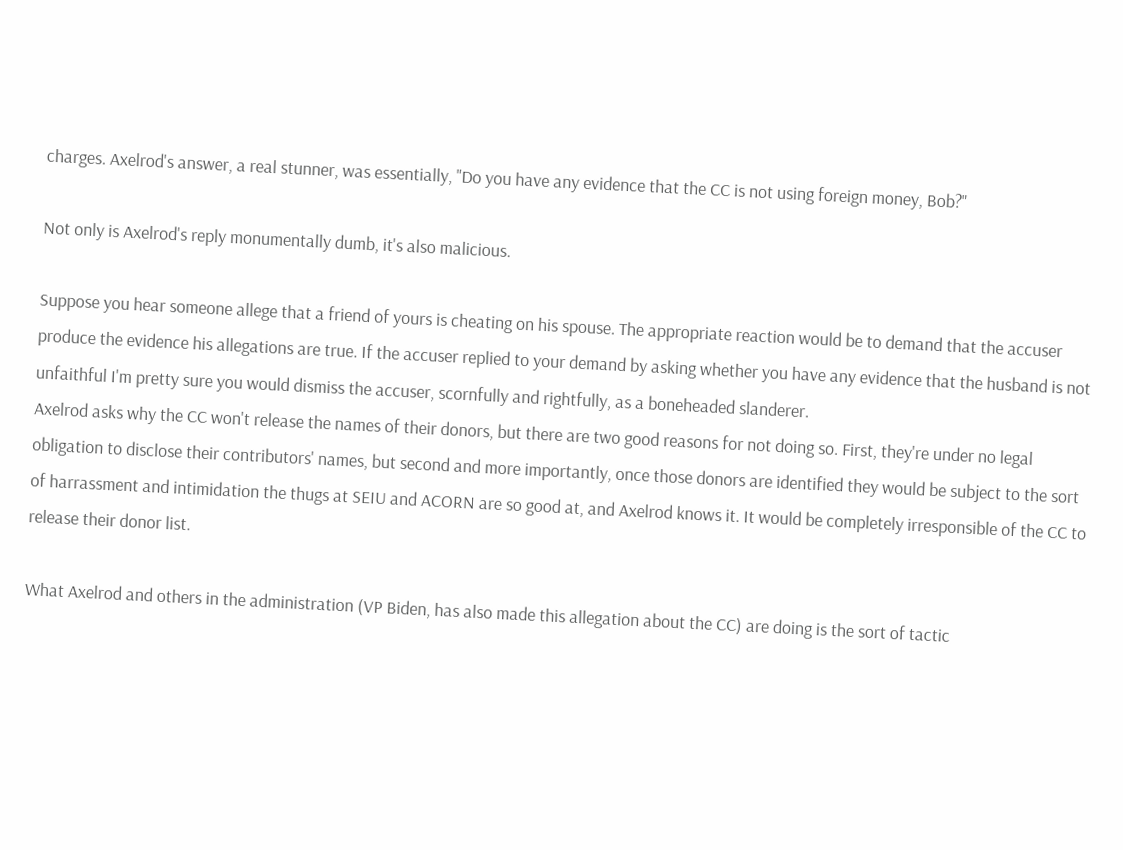charges. Axelrod's answer, a real stunner, was essentially, "Do you have any evidence that the CC is not using foreign money, Bob?"

Not only is Axelrod's reply monumentally dumb, it's also malicious.

Suppose you hear someone allege that a friend of yours is cheating on his spouse. The appropriate reaction would be to demand that the accuser produce the evidence his allegations are true. If the accuser replied to your demand by asking whether you have any evidence that the husband is not unfaithful I'm pretty sure you would dismiss the accuser, scornfully and rightfully, as a boneheaded slanderer.
Axelrod asks why the CC won't release the names of their donors, but there are two good reasons for not doing so. First, they're under no legal obligation to disclose their contributors' names, but second and more importantly, once those donors are identified they would be subject to the sort of harrassment and intimidation the thugs at SEIU and ACORN are so good at, and Axelrod knows it. It would be completely irresponsible of the CC to release their donor list.

What Axelrod and others in the administration (VP Biden, has also made this allegation about the CC) are doing is the sort of tactic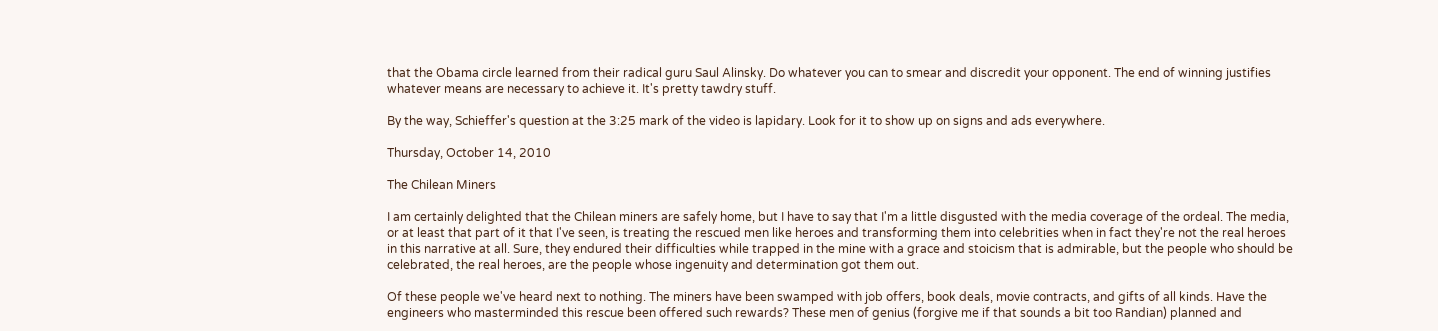that the Obama circle learned from their radical guru Saul Alinsky. Do whatever you can to smear and discredit your opponent. The end of winning justifies whatever means are necessary to achieve it. It's pretty tawdry stuff.

By the way, Schieffer's question at the 3:25 mark of the video is lapidary. Look for it to show up on signs and ads everywhere.

Thursday, October 14, 2010

The Chilean Miners

I am certainly delighted that the Chilean miners are safely home, but I have to say that I'm a little disgusted with the media coverage of the ordeal. The media, or at least that part of it that I've seen, is treating the rescued men like heroes and transforming them into celebrities when in fact they're not the real heroes in this narrative at all. Sure, they endured their difficulties while trapped in the mine with a grace and stoicism that is admirable, but the people who should be celebrated, the real heroes, are the people whose ingenuity and determination got them out.

Of these people we've heard next to nothing. The miners have been swamped with job offers, book deals, movie contracts, and gifts of all kinds. Have the engineers who masterminded this rescue been offered such rewards? These men of genius (forgive me if that sounds a bit too Randian) planned and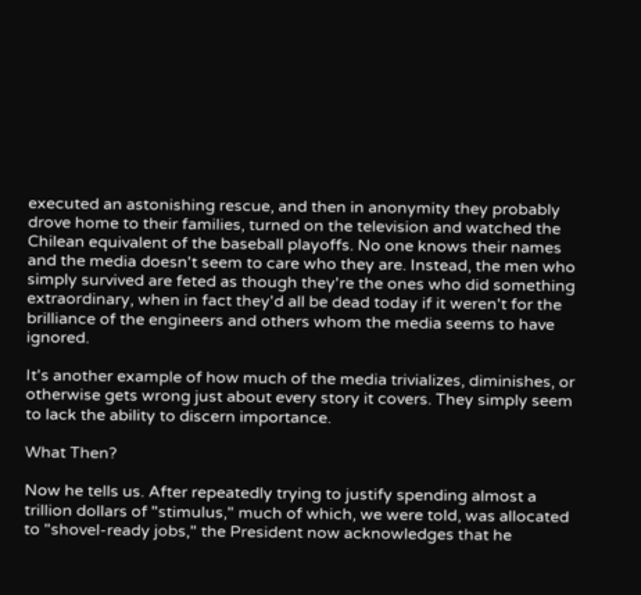executed an astonishing rescue, and then in anonymity they probably drove home to their families, turned on the television and watched the Chilean equivalent of the baseball playoffs. No one knows their names and the media doesn't seem to care who they are. Instead, the men who simply survived are feted as though they're the ones who did something extraordinary, when in fact they'd all be dead today if it weren't for the brilliance of the engineers and others whom the media seems to have ignored.

It's another example of how much of the media trivializes, diminishes, or otherwise gets wrong just about every story it covers. They simply seem to lack the ability to discern importance.

What Then?

Now he tells us. After repeatedly trying to justify spending almost a trillion dollars of "stimulus," much of which, we were told, was allocated to "shovel-ready jobs," the President now acknowledges that he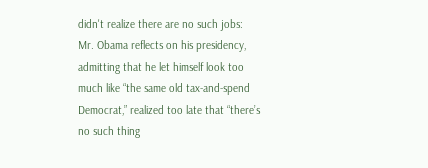didn't realize there are no such jobs:
Mr. Obama reflects on his presidency, admitting that he let himself look too much like “the same old tax-and-spend Democrat,” realized too late that “there’s no such thing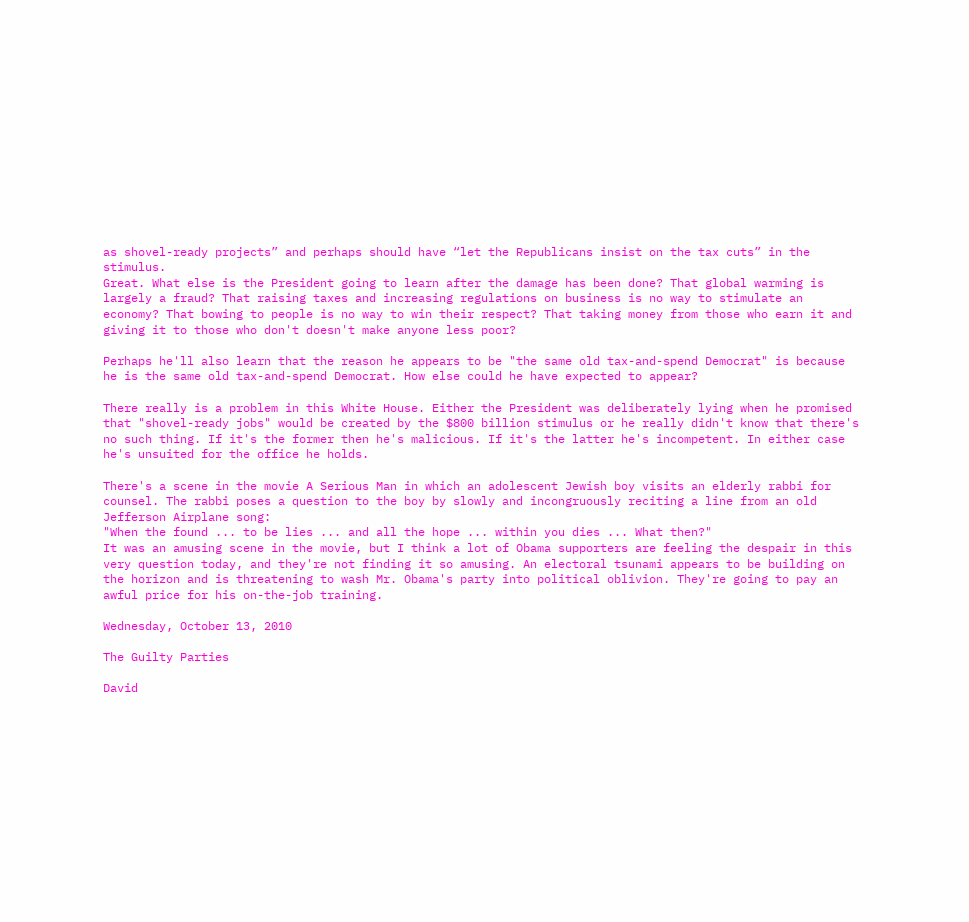as shovel-ready projects” and perhaps should have “let the Republicans insist on the tax cuts” in the stimulus.
Great. What else is the President going to learn after the damage has been done? That global warming is largely a fraud? That raising taxes and increasing regulations on business is no way to stimulate an economy? That bowing to people is no way to win their respect? That taking money from those who earn it and giving it to those who don't doesn't make anyone less poor?

Perhaps he'll also learn that the reason he appears to be "the same old tax-and-spend Democrat" is because he is the same old tax-and-spend Democrat. How else could he have expected to appear?

There really is a problem in this White House. Either the President was deliberately lying when he promised that "shovel-ready jobs" would be created by the $800 billion stimulus or he really didn't know that there's no such thing. If it's the former then he's malicious. If it's the latter he's incompetent. In either case he's unsuited for the office he holds.

There's a scene in the movie A Serious Man in which an adolescent Jewish boy visits an elderly rabbi for counsel. The rabbi poses a question to the boy by slowly and incongruously reciting a line from an old Jefferson Airplane song:
"When the found ... to be lies ... and all the hope ... within you dies ... What then?"
It was an amusing scene in the movie, but I think a lot of Obama supporters are feeling the despair in this very question today, and they're not finding it so amusing. An electoral tsunami appears to be building on the horizon and is threatening to wash Mr. Obama's party into political oblivion. They're going to pay an awful price for his on-the-job training.

Wednesday, October 13, 2010

The Guilty Parties

David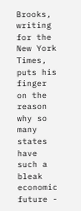Brooks, writing for the New York Times, puts his finger on the reason why so many states have such a bleak economic future -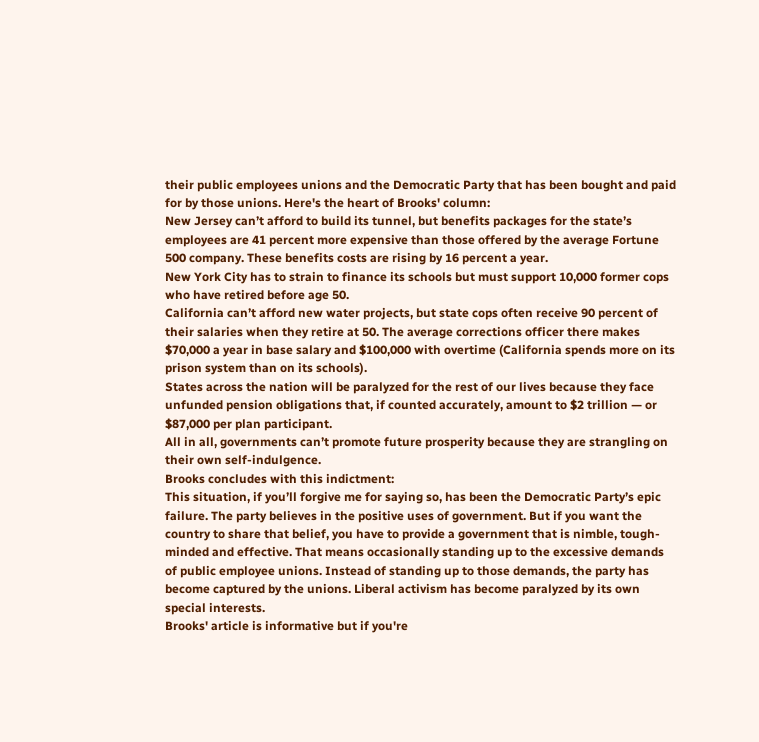their public employees unions and the Democratic Party that has been bought and paid for by those unions. Here's the heart of Brooks' column:
New Jersey can’t afford to build its tunnel, but benefits packages for the state’s employees are 41 percent more expensive than those offered by the average Fortune 500 company. These benefits costs are rising by 16 percent a year.
New York City has to strain to finance its schools but must support 10,000 former cops who have retired before age 50.
California can’t afford new water projects, but state cops often receive 90 percent of their salaries when they retire at 50. The average corrections officer there makes $70,000 a year in base salary and $100,000 with overtime (California spends more on its prison system than on its schools).
States across the nation will be paralyzed for the rest of our lives because they face unfunded pension obligations that, if counted accurately, amount to $2 trillion — or $87,000 per plan participant.
All in all, governments can’t promote future prosperity because they are strangling on their own self-indulgence.
Brooks concludes with this indictment:
This situation, if you’ll forgive me for saying so, has been the Democratic Party’s epic failure. The party believes in the positive uses of government. But if you want the country to share that belief, you have to provide a government that is nimble, tough-minded and effective. That means occasionally standing up to the excessive demands of public employee unions. Instead of standing up to those demands, the party has become captured by the unions. Liberal activism has become paralyzed by its own special interests.
Brooks' article is informative but if you're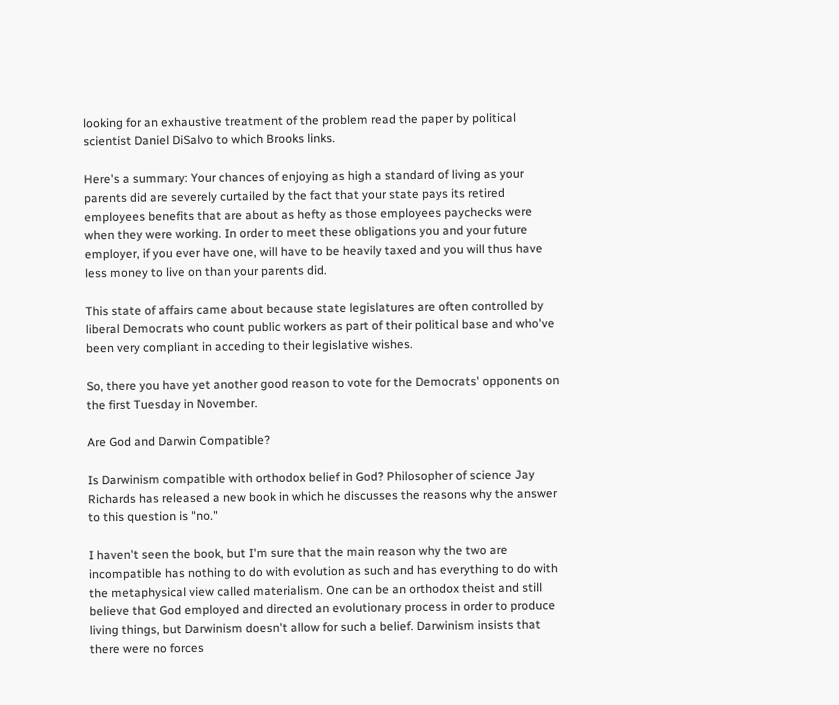looking for an exhaustive treatment of the problem read the paper by political scientist Daniel DiSalvo to which Brooks links.

Here's a summary: Your chances of enjoying as high a standard of living as your parents did are severely curtailed by the fact that your state pays its retired employees benefits that are about as hefty as those employees paychecks were when they were working. In order to meet these obligations you and your future employer, if you ever have one, will have to be heavily taxed and you will thus have less money to live on than your parents did.

This state of affairs came about because state legislatures are often controlled by liberal Democrats who count public workers as part of their political base and who've been very compliant in acceding to their legislative wishes.

So, there you have yet another good reason to vote for the Democrats' opponents on the first Tuesday in November.

Are God and Darwin Compatible?

Is Darwinism compatible with orthodox belief in God? Philosopher of science Jay Richards has released a new book in which he discusses the reasons why the answer to this question is "no."

I haven't seen the book, but I'm sure that the main reason why the two are incompatible has nothing to do with evolution as such and has everything to do with the metaphysical view called materialism. One can be an orthodox theist and still believe that God employed and directed an evolutionary process in order to produce living things, but Darwinism doesn't allow for such a belief. Darwinism insists that there were no forces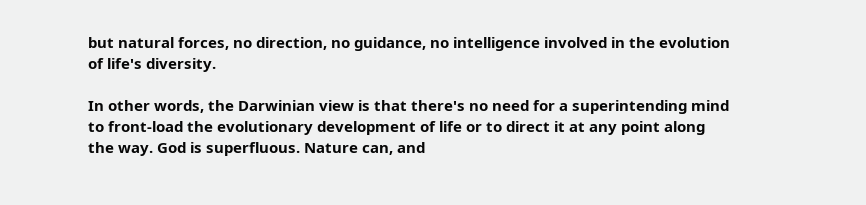but natural forces, no direction, no guidance, no intelligence involved in the evolution of life's diversity.

In other words, the Darwinian view is that there's no need for a superintending mind to front-load the evolutionary development of life or to direct it at any point along the way. God is superfluous. Nature can, and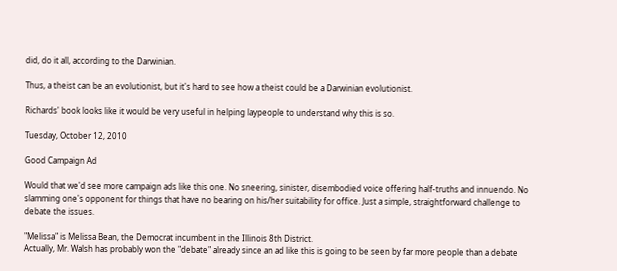did, do it all, according to the Darwinian.

Thus, a theist can be an evolutionist, but it's hard to see how a theist could be a Darwinian evolutionist.

Richards' book looks like it would be very useful in helping laypeople to understand why this is so.

Tuesday, October 12, 2010

Good Campaign Ad

Would that we'd see more campaign ads like this one. No sneering, sinister, disembodied voice offering half-truths and innuendo. No slamming one's opponent for things that have no bearing on his/her suitability for office. Just a simple, straightforward challenge to debate the issues.

"Melissa" is Melissa Bean, the Democrat incumbent in the Illinois 8th District.
Actually, Mr. Walsh has probably won the "debate" already since an ad like this is going to be seen by far more people than a debate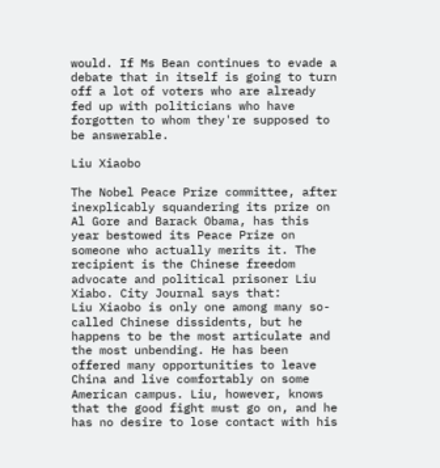would. If Ms Bean continues to evade a debate that in itself is going to turn off a lot of voters who are already fed up with politicians who have forgotten to whom they're supposed to be answerable.

Liu Xiaobo

The Nobel Peace Prize committee, after inexplicably squandering its prize on Al Gore and Barack Obama, has this year bestowed its Peace Prize on someone who actually merits it. The recipient is the Chinese freedom advocate and political prisoner Liu Xiabo. City Journal says that:
Liu Xiaobo is only one among many so-called Chinese dissidents, but he happens to be the most articulate and the most unbending. He has been offered many opportunities to leave China and live comfortably on some American campus. Liu, however, knows that the good fight must go on, and he has no desire to lose contact with his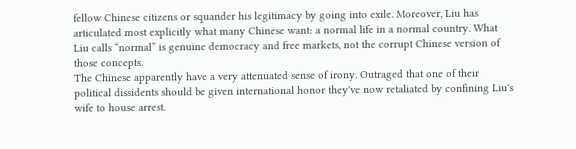fellow Chinese citizens or squander his legitimacy by going into exile. Moreover, Liu has articulated most explicitly what many Chinese want: a normal life in a normal country. What Liu calls “normal” is genuine democracy and free markets, not the corrupt Chinese version of those concepts.
The Chinese apparently have a very attenuated sense of irony. Outraged that one of their political dissidents should be given international honor they've now retaliated by confining Liu's wife to house arrest.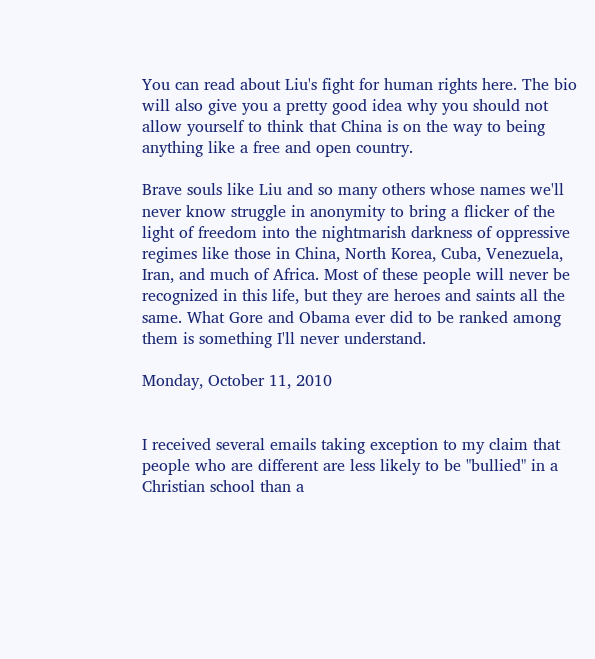You can read about Liu's fight for human rights here. The bio will also give you a pretty good idea why you should not allow yourself to think that China is on the way to being anything like a free and open country.

Brave souls like Liu and so many others whose names we'll never know struggle in anonymity to bring a flicker of the light of freedom into the nightmarish darkness of oppressive regimes like those in China, North Korea, Cuba, Venezuela, Iran, and much of Africa. Most of these people will never be recognized in this life, but they are heroes and saints all the same. What Gore and Obama ever did to be ranked among them is something I'll never understand.

Monday, October 11, 2010


I received several emails taking exception to my claim that people who are different are less likely to be "bullied" in a Christian school than a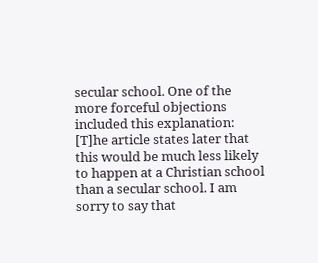secular school. One of the more forceful objections included this explanation:
[T]he article states later that this would be much less likely to happen at a Christian school than a secular school. I am sorry to say that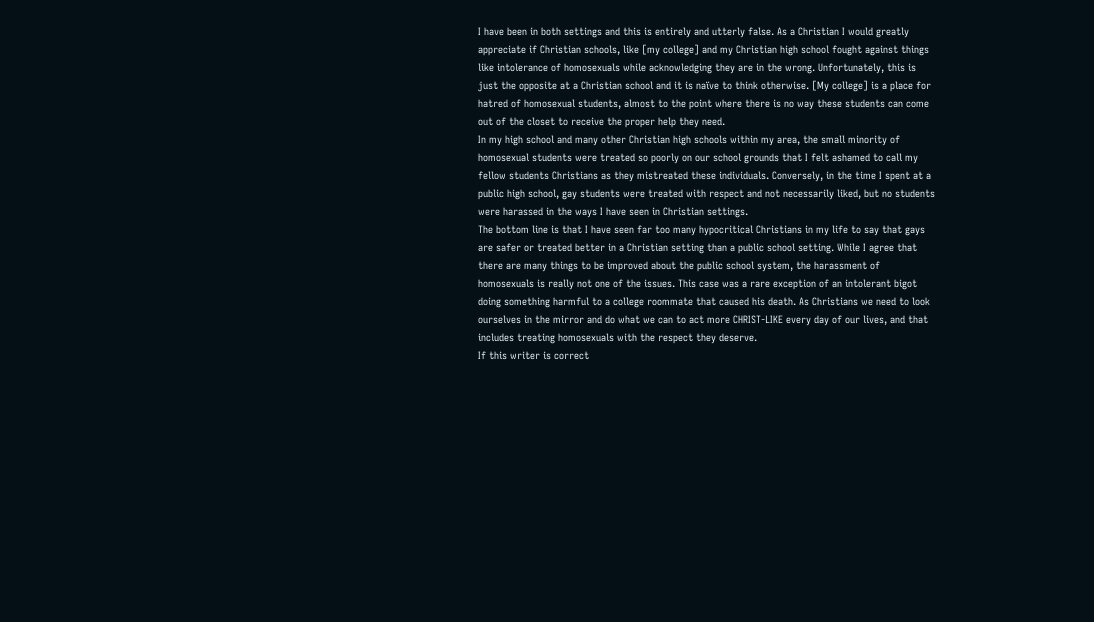I have been in both settings and this is entirely and utterly false. As a Christian I would greatly appreciate if Christian schools, like [my college] and my Christian high school fought against things like intolerance of homosexuals while acknowledging they are in the wrong. Unfortunately, this is just the opposite at a Christian school and it is naïve to think otherwise. [My college] is a place for hatred of homosexual students, almost to the point where there is no way these students can come out of the closet to receive the proper help they need.
In my high school and many other Christian high schools within my area, the small minority of homosexual students were treated so poorly on our school grounds that I felt ashamed to call my fellow students Christians as they mistreated these individuals. Conversely, in the time I spent at a public high school, gay students were treated with respect and not necessarily liked, but no students were harassed in the ways I have seen in Christian settings.
The bottom line is that I have seen far too many hypocritical Christians in my life to say that gays are safer or treated better in a Christian setting than a public school setting. While I agree that there are many things to be improved about the public school system, the harassment of homosexuals is really not one of the issues. This case was a rare exception of an intolerant bigot doing something harmful to a college roommate that caused his death. As Christians we need to look ourselves in the mirror and do what we can to act more CHRIST-LIKE every day of our lives, and that includes treating homosexuals with the respect they deserve.
If this writer is correct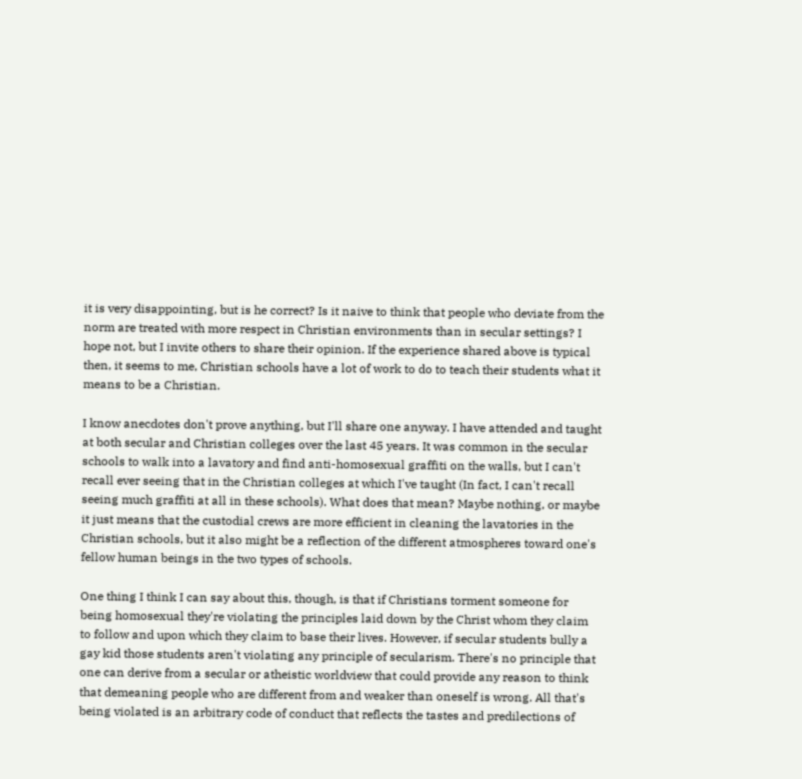it is very disappointing, but is he correct? Is it naive to think that people who deviate from the norm are treated with more respect in Christian environments than in secular settings? I hope not, but I invite others to share their opinion. If the experience shared above is typical then, it seems to me, Christian schools have a lot of work to do to teach their students what it means to be a Christian.

I know anecdotes don't prove anything, but I'll share one anyway. I have attended and taught at both secular and Christian colleges over the last 45 years. It was common in the secular schools to walk into a lavatory and find anti-homosexual graffiti on the walls, but I can't recall ever seeing that in the Christian colleges at which I've taught (In fact, I can't recall seeing much graffiti at all in these schools). What does that mean? Maybe nothing, or maybe it just means that the custodial crews are more efficient in cleaning the lavatories in the Christian schools, but it also might be a reflection of the different atmospheres toward one's fellow human beings in the two types of schools.

One thing I think I can say about this, though, is that if Christians torment someone for being homosexual they're violating the principles laid down by the Christ whom they claim to follow and upon which they claim to base their lives. However, if secular students bully a gay kid those students aren't violating any principle of secularism. There's no principle that one can derive from a secular or atheistic worldview that could provide any reason to think that demeaning people who are different from and weaker than oneself is wrong. All that's being violated is an arbitrary code of conduct that reflects the tastes and predilections of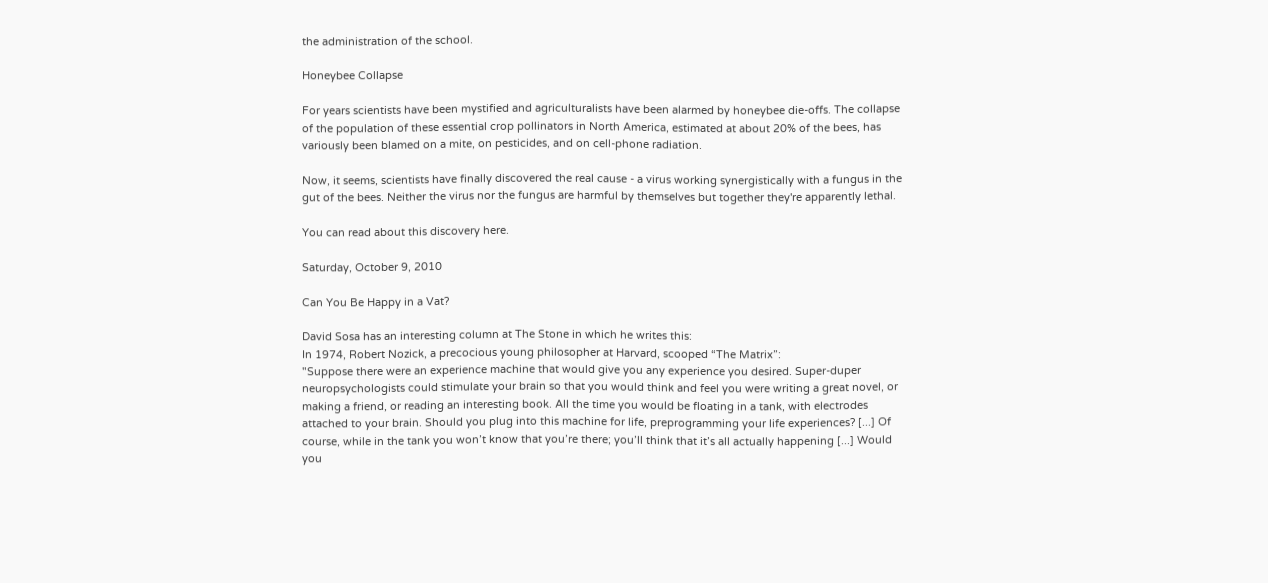the administration of the school.

Honeybee Collapse

For years scientists have been mystified and agriculturalists have been alarmed by honeybee die-offs. The collapse of the population of these essential crop pollinators in North America, estimated at about 20% of the bees, has variously been blamed on a mite, on pesticides, and on cell-phone radiation.

Now, it seems, scientists have finally discovered the real cause - a virus working synergistically with a fungus in the gut of the bees. Neither the virus nor the fungus are harmful by themselves but together they're apparently lethal.

You can read about this discovery here.

Saturday, October 9, 2010

Can You Be Happy in a Vat?

David Sosa has an interesting column at The Stone in which he writes this:
In 1974, Robert Nozick, a precocious young philosopher at Harvard, scooped “The Matrix”:
"Suppose there were an experience machine that would give you any experience you desired. Super-duper neuropsychologists could stimulate your brain so that you would think and feel you were writing a great novel, or making a friend, or reading an interesting book. All the time you would be floating in a tank, with electrodes attached to your brain. Should you plug into this machine for life, preprogramming your life experiences? [...] Of course, while in the tank you won’t know that you’re there; you’ll think that it’s all actually happening [...] Would you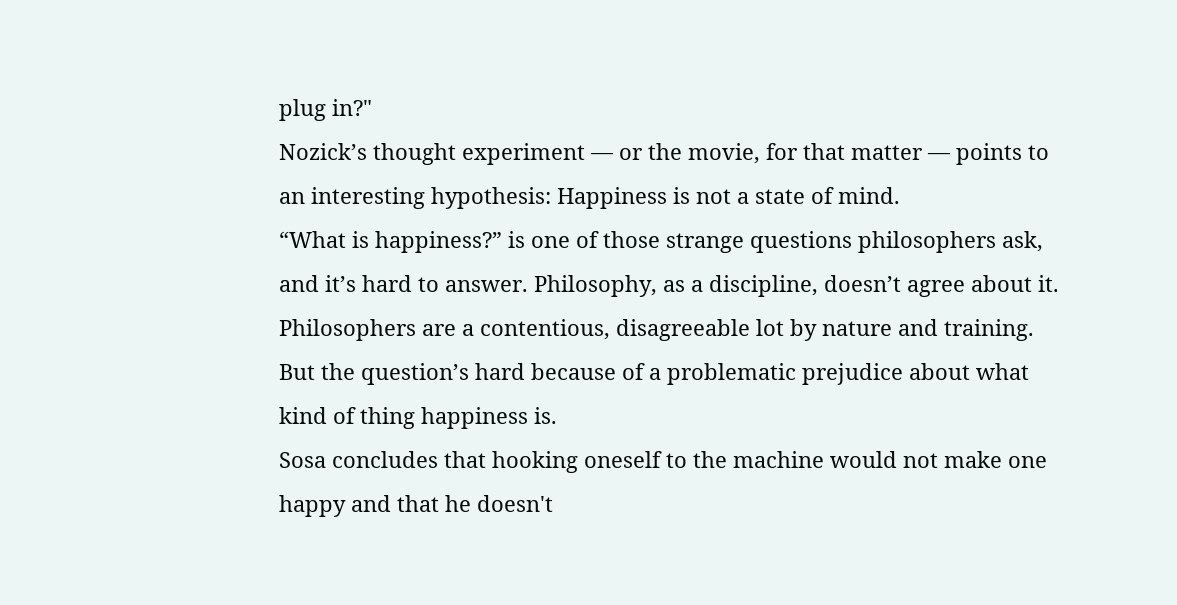plug in?"
Nozick’s thought experiment — or the movie, for that matter — points to an interesting hypothesis: Happiness is not a state of mind.
“What is happiness?” is one of those strange questions philosophers ask, and it’s hard to answer. Philosophy, as a discipline, doesn’t agree about it. Philosophers are a contentious, disagreeable lot by nature and training. But the question’s hard because of a problematic prejudice about what kind of thing happiness is.
Sosa concludes that hooking oneself to the machine would not make one happy and that he doesn't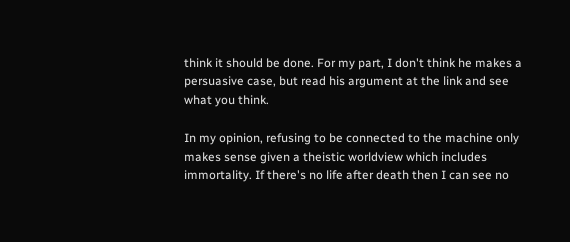think it should be done. For my part, I don't think he makes a persuasive case, but read his argument at the link and see what you think.

In my opinion, refusing to be connected to the machine only makes sense given a theistic worldview which includes immortality. If there's no life after death then I can see no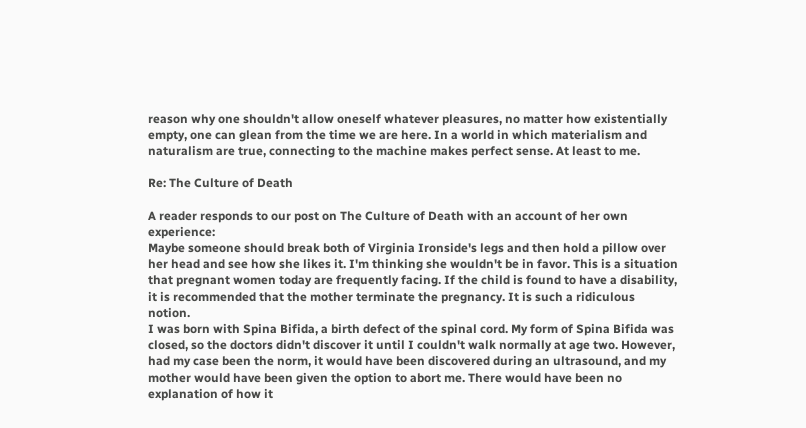reason why one shouldn't allow oneself whatever pleasures, no matter how existentially empty, one can glean from the time we are here. In a world in which materialism and naturalism are true, connecting to the machine makes perfect sense. At least to me.

Re: The Culture of Death

A reader responds to our post on The Culture of Death with an account of her own experience:
Maybe someone should break both of Virginia Ironside's legs and then hold a pillow over her head and see how she likes it. I'm thinking she wouldn't be in favor. This is a situation that pregnant women today are frequently facing. If the child is found to have a disability, it is recommended that the mother terminate the pregnancy. It is such a ridiculous notion.
I was born with Spina Bifida, a birth defect of the spinal cord. My form of Spina Bifida was closed, so the doctors didn't discover it until I couldn't walk normally at age two. However, had my case been the norm, it would have been discovered during an ultrasound, and my mother would have been given the option to abort me. There would have been no explanation of how it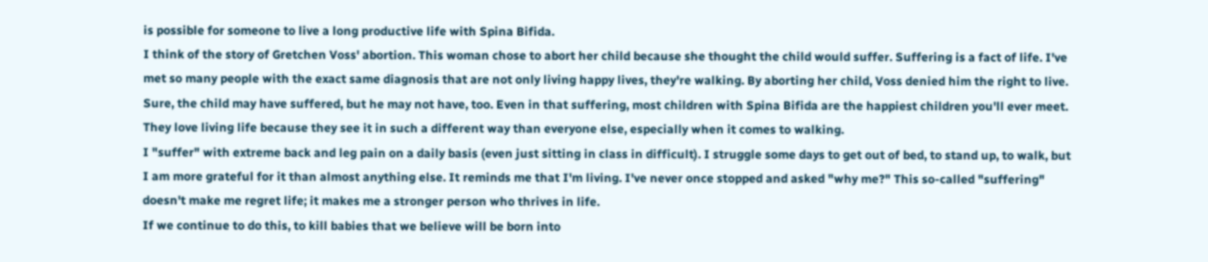is possible for someone to live a long productive life with Spina Bifida.
I think of the story of Gretchen Voss' abortion. This woman chose to abort her child because she thought the child would suffer. Suffering is a fact of life. I've met so many people with the exact same diagnosis that are not only living happy lives, they're walking. By aborting her child, Voss denied him the right to live. Sure, the child may have suffered, but he may not have, too. Even in that suffering, most children with Spina Bifida are the happiest children you'll ever meet. They love living life because they see it in such a different way than everyone else, especially when it comes to walking.
I "suffer" with extreme back and leg pain on a daily basis (even just sitting in class in difficult). I struggle some days to get out of bed, to stand up, to walk, but I am more grateful for it than almost anything else. It reminds me that I'm living. I've never once stopped and asked "why me?" This so-called "suffering" doesn't make me regret life; it makes me a stronger person who thrives in life.
If we continue to do this, to kill babies that we believe will be born into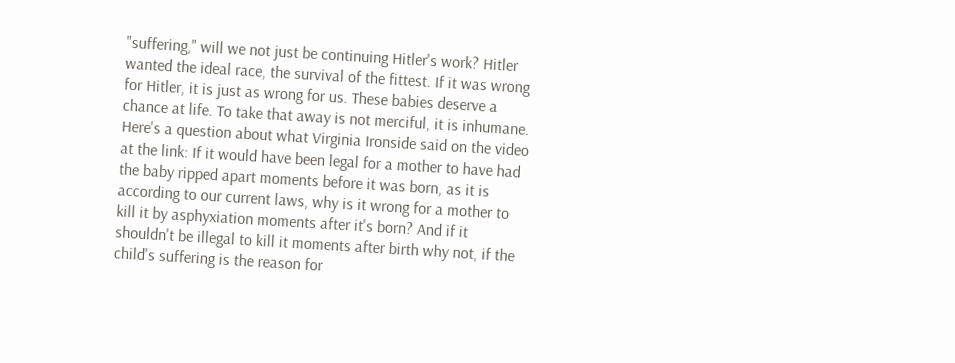"suffering," will we not just be continuing Hitler's work? Hitler wanted the ideal race, the survival of the fittest. If it was wrong for Hitler, it is just as wrong for us. These babies deserve a chance at life. To take that away is not merciful, it is inhumane.
Here's a question about what Virginia Ironside said on the video at the link: If it would have been legal for a mother to have had the baby ripped apart moments before it was born, as it is according to our current laws, why is it wrong for a mother to kill it by asphyxiation moments after it's born? And if it shouldn't be illegal to kill it moments after birth why not, if the child's suffering is the reason for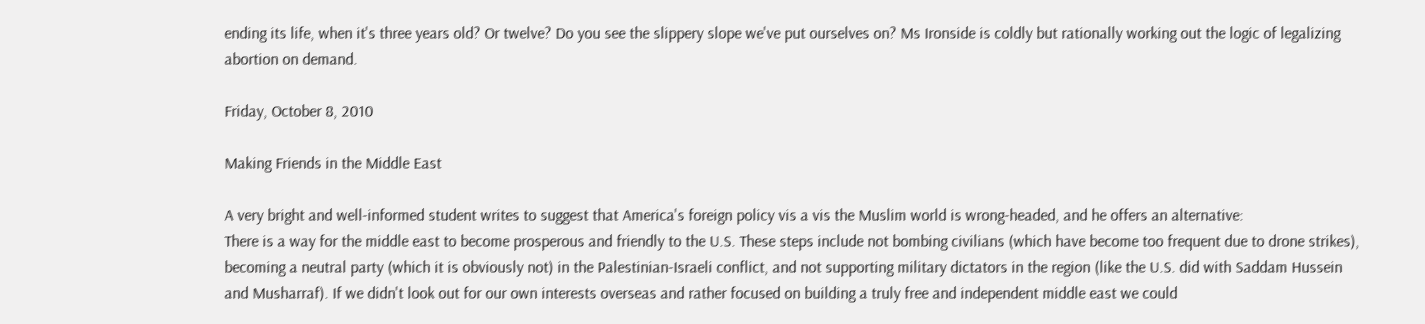ending its life, when it's three years old? Or twelve? Do you see the slippery slope we've put ourselves on? Ms Ironside is coldly but rationally working out the logic of legalizing abortion on demand.

Friday, October 8, 2010

Making Friends in the Middle East

A very bright and well-informed student writes to suggest that America's foreign policy vis a vis the Muslim world is wrong-headed, and he offers an alternative:
There is a way for the middle east to become prosperous and friendly to the U.S. These steps include not bombing civilians (which have become too frequent due to drone strikes), becoming a neutral party (which it is obviously not) in the Palestinian-Israeli conflict, and not supporting military dictators in the region (like the U.S. did with Saddam Hussein and Musharraf). If we didn't look out for our own interests overseas and rather focused on building a truly free and independent middle east we could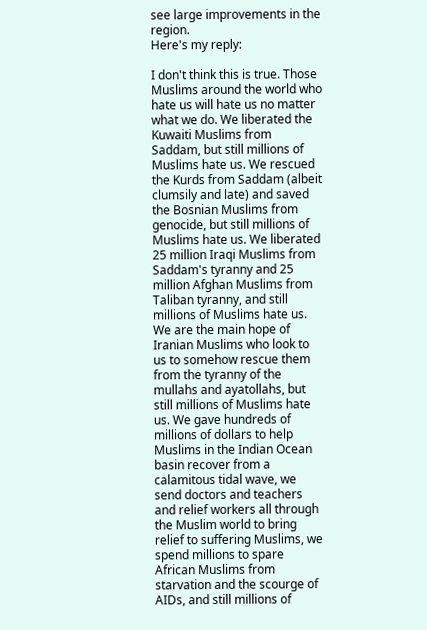see large improvements in the region.
Here's my reply:

I don't think this is true. Those Muslims around the world who hate us will hate us no matter what we do. We liberated the Kuwaiti Muslims from Saddam, but still millions of Muslims hate us. We rescued the Kurds from Saddam (albeit clumsily and late) and saved the Bosnian Muslims from genocide, but still millions of Muslims hate us. We liberated 25 million Iraqi Muslims from Saddam's tyranny and 25 million Afghan Muslims from Taliban tyranny, and still millions of Muslims hate us. We are the main hope of Iranian Muslims who look to us to somehow rescue them from the tyranny of the mullahs and ayatollahs, but still millions of Muslims hate us. We gave hundreds of millions of dollars to help Muslims in the Indian Ocean basin recover from a calamitous tidal wave, we send doctors and teachers and relief workers all through the Muslim world to bring relief to suffering Muslims, we spend millions to spare African Muslims from starvation and the scourge of AIDs, and still millions of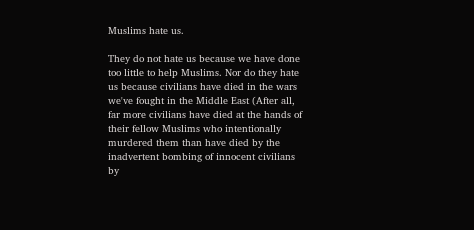Muslims hate us.

They do not hate us because we have done too little to help Muslims. Nor do they hate us because civilians have died in the wars we've fought in the Middle East (After all, far more civilians have died at the hands of their fellow Muslims who intentionally murdered them than have died by the inadvertent bombing of innocent civilians by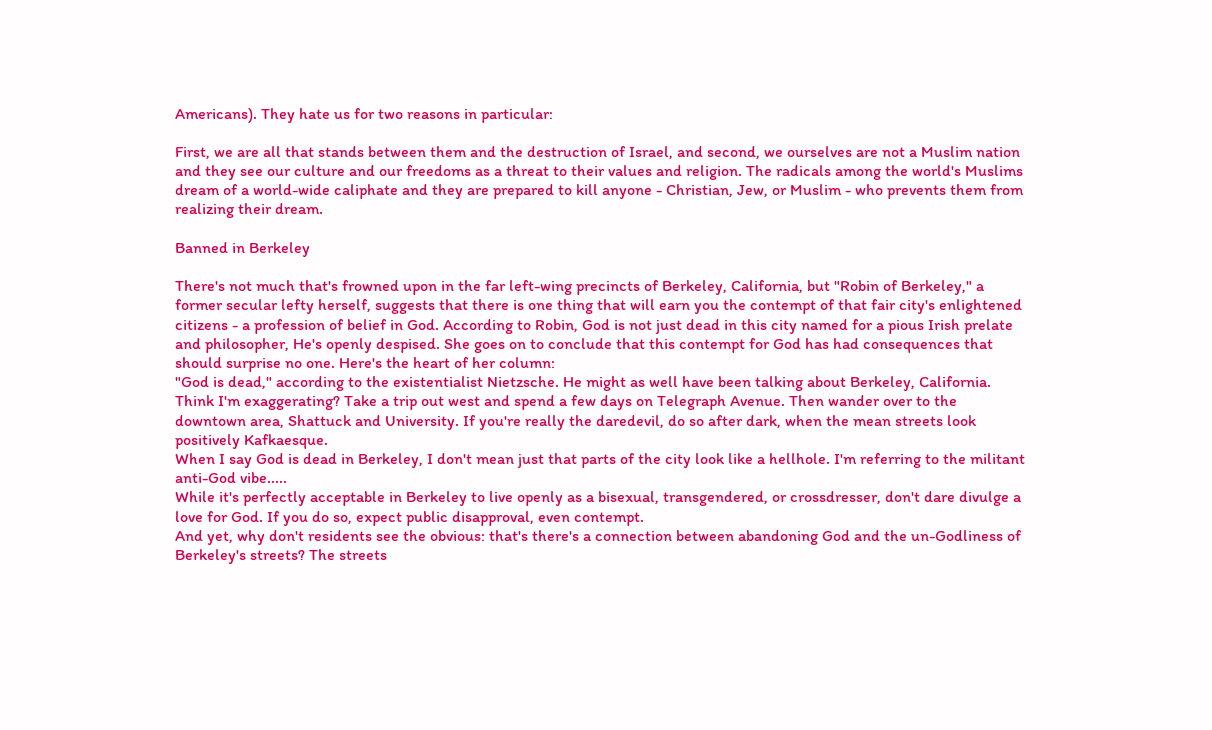Americans). They hate us for two reasons in particular:

First, we are all that stands between them and the destruction of Israel, and second, we ourselves are not a Muslim nation and they see our culture and our freedoms as a threat to their values and religion. The radicals among the world's Muslims dream of a world-wide caliphate and they are prepared to kill anyone - Christian, Jew, or Muslim - who prevents them from realizing their dream.

Banned in Berkeley

There's not much that's frowned upon in the far left-wing precincts of Berkeley, California, but "Robin of Berkeley," a former secular lefty herself, suggests that there is one thing that will earn you the contempt of that fair city's enlightened citizens - a profession of belief in God. According to Robin, God is not just dead in this city named for a pious Irish prelate and philosopher, He's openly despised. She goes on to conclude that this contempt for God has had consequences that should surprise no one. Here's the heart of her column:
"God is dead," according to the existentialist Nietzsche. He might as well have been talking about Berkeley, California.
Think I'm exaggerating? Take a trip out west and spend a few days on Telegraph Avenue. Then wander over to the downtown area, Shattuck and University. If you're really the daredevil, do so after dark, when the mean streets look positively Kafkaesque.
When I say God is dead in Berkeley, I don't mean just that parts of the city look like a hellhole. I'm referring to the militant anti-God vibe.....
While it's perfectly acceptable in Berkeley to live openly as a bisexual, transgendered, or crossdresser, don't dare divulge a love for God. If you do so, expect public disapproval, even contempt.
And yet, why don't residents see the obvious: that's there's a connection between abandoning God and the un-Godliness of Berkeley's streets? The streets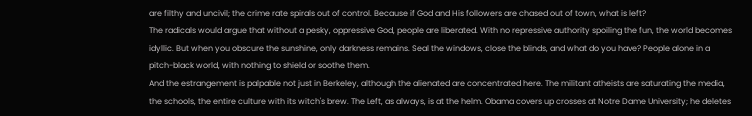are filthy and uncivil; the crime rate spirals out of control. Because if God and His followers are chased out of town, what is left?
The radicals would argue that without a pesky, oppressive God, people are liberated. With no repressive authority spoiling the fun, the world becomes idyllic. But when you obscure the sunshine, only darkness remains. Seal the windows, close the blinds, and what do you have? People alone in a pitch-black world, with nothing to shield or soothe them.
And the estrangement is palpable not just in Berkeley, although the alienated are concentrated here. The militant atheists are saturating the media, the schools, the entire culture with its witch's brew. The Left, as always, is at the helm. Obama covers up crosses at Notre Dame University; he deletes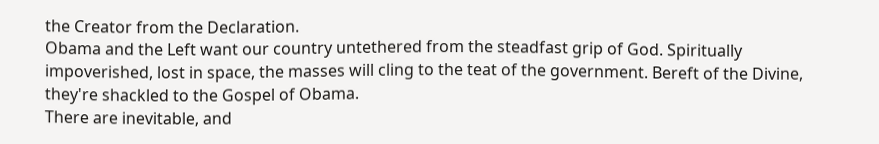the Creator from the Declaration.
Obama and the Left want our country untethered from the steadfast grip of God. Spiritually impoverished, lost in space, the masses will cling to the teat of the government. Bereft of the Divine, they're shackled to the Gospel of Obama.
There are inevitable, and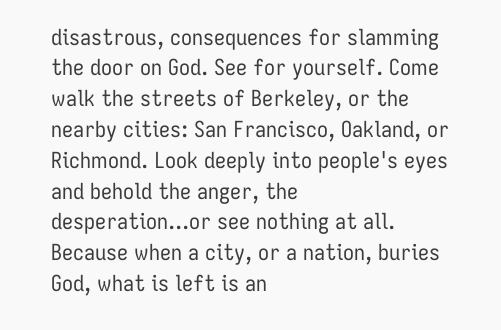disastrous, consequences for slamming the door on God. See for yourself. Come walk the streets of Berkeley, or the nearby cities: San Francisco, Oakland, or Richmond. Look deeply into people's eyes and behold the anger, the desperation...or see nothing at all.
Because when a city, or a nation, buries God, what is left is an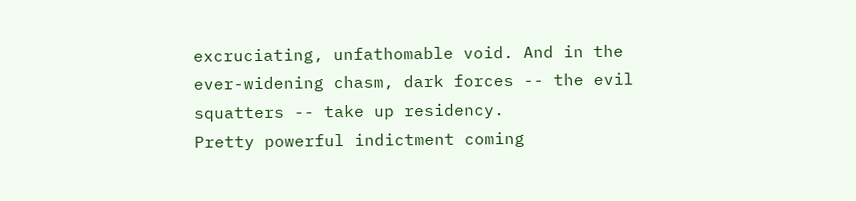excruciating, unfathomable void. And in the ever-widening chasm, dark forces -- the evil squatters -- take up residency.
Pretty powerful indictment coming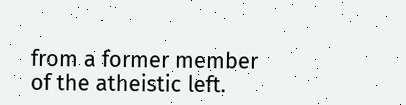from a former member of the atheistic left.